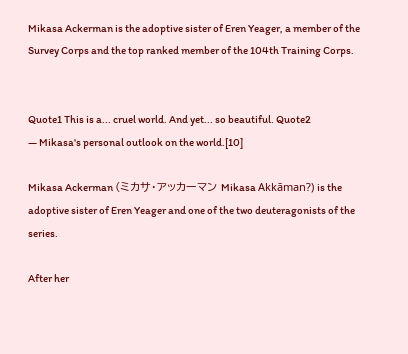Mikasa Ackerman is the adoptive sister of Eren Yeager, a member of the Survey Corps and the top ranked member of the 104th Training Corps.


Quote1 This is a... cruel world. And yet... so beautiful. Quote2
— Mikasa's personal outlook on the world.[10]

Mikasa Ackerman (ミカサ・アッカーマン Mikasa Akkāman?) is the adoptive sister of Eren Yeager and one of the two deuteragonists of the series.

After her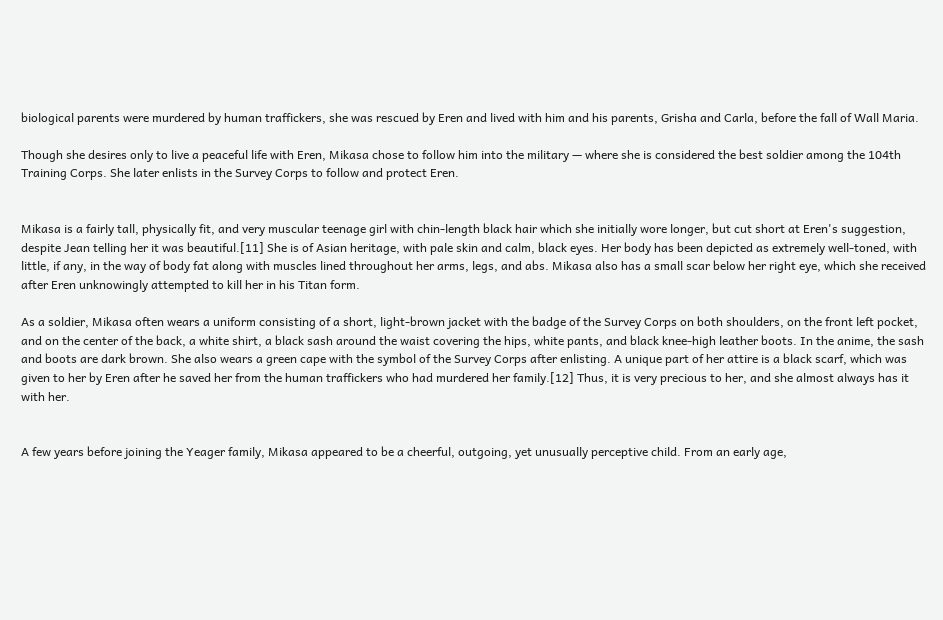biological parents were murdered by human traffickers, she was rescued by Eren and lived with him and his parents, Grisha and Carla, before the fall of Wall Maria.

Though she desires only to live a peaceful life with Eren, Mikasa chose to follow him into the military — where she is considered the best soldier among the 104th Training Corps. She later enlists in the Survey Corps to follow and protect Eren.


Mikasa is a fairly tall, physically fit, and very muscular teenage girl with chin-length black hair which she initially wore longer, but cut short at Eren's suggestion, despite Jean telling her it was beautiful.[11] She is of Asian heritage, with pale skin and calm, black eyes. Her body has been depicted as extremely well-toned, with little, if any, in the way of body fat along with muscles lined throughout her arms, legs, and abs. Mikasa also has a small scar below her right eye, which she received after Eren unknowingly attempted to kill her in his Titan form.

As a soldier, Mikasa often wears a uniform consisting of a short, light-brown jacket with the badge of the Survey Corps on both shoulders, on the front left pocket, and on the center of the back, a white shirt, a black sash around the waist covering the hips, white pants, and black knee-high leather boots. In the anime, the sash and boots are dark brown. She also wears a green cape with the symbol of the Survey Corps after enlisting. A unique part of her attire is a black scarf, which was given to her by Eren after he saved her from the human traffickers who had murdered her family.[12] Thus, it is very precious to her, and she almost always has it with her.


A few years before joining the Yeager family, Mikasa appeared to be a cheerful, outgoing, yet unusually perceptive child. From an early age,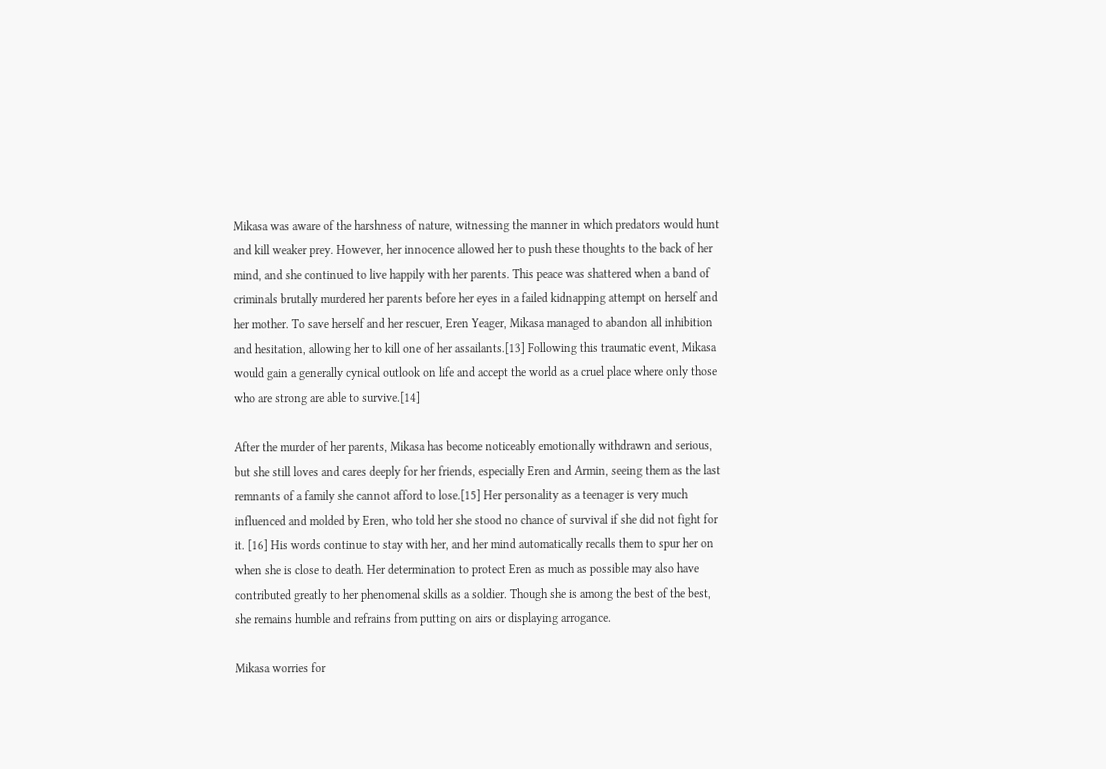Mikasa was aware of the harshness of nature, witnessing the manner in which predators would hunt and kill weaker prey. However, her innocence allowed her to push these thoughts to the back of her mind, and she continued to live happily with her parents. This peace was shattered when a band of criminals brutally murdered her parents before her eyes in a failed kidnapping attempt on herself and her mother. To save herself and her rescuer, Eren Yeager, Mikasa managed to abandon all inhibition and hesitation, allowing her to kill one of her assailants.[13] Following this traumatic event, Mikasa would gain a generally cynical outlook on life and accept the world as a cruel place where only those who are strong are able to survive.[14]

After the murder of her parents, Mikasa has become noticeably emotionally withdrawn and serious, but she still loves and cares deeply for her friends, especially Eren and Armin, seeing them as the last remnants of a family she cannot afford to lose.[15] Her personality as a teenager is very much influenced and molded by Eren, who told her she stood no chance of survival if she did not fight for it. [16] His words continue to stay with her, and her mind automatically recalls them to spur her on when she is close to death. Her determination to protect Eren as much as possible may also have contributed greatly to her phenomenal skills as a soldier. Though she is among the best of the best, she remains humble and refrains from putting on airs or displaying arrogance.

Mikasa worries for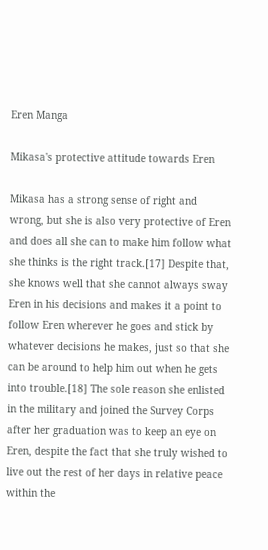Eren Manga

Mikasa's protective attitude towards Eren

Mikasa has a strong sense of right and wrong, but she is also very protective of Eren and does all she can to make him follow what she thinks is the right track.[17] Despite that, she knows well that she cannot always sway Eren in his decisions and makes it a point to follow Eren wherever he goes and stick by whatever decisions he makes, just so that she can be around to help him out when he gets into trouble.[18] The sole reason she enlisted in the military and joined the Survey Corps after her graduation was to keep an eye on Eren, despite the fact that she truly wished to live out the rest of her days in relative peace within the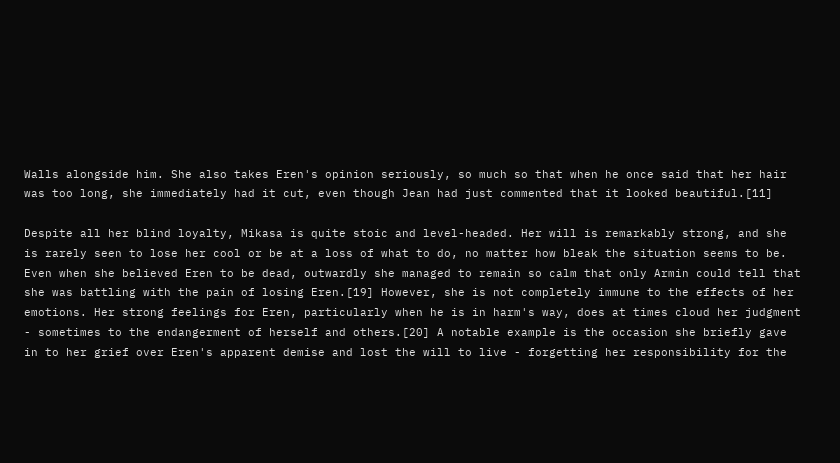Walls alongside him. She also takes Eren's opinion seriously, so much so that when he once said that her hair was too long, she immediately had it cut, even though Jean had just commented that it looked beautiful.[11]

Despite all her blind loyalty, Mikasa is quite stoic and level-headed. Her will is remarkably strong, and she is rarely seen to lose her cool or be at a loss of what to do, no matter how bleak the situation seems to be. Even when she believed Eren to be dead, outwardly she managed to remain so calm that only Armin could tell that she was battling with the pain of losing Eren.[19] However, she is not completely immune to the effects of her emotions. Her strong feelings for Eren, particularly when he is in harm's way, does at times cloud her judgment - sometimes to the endangerment of herself and others.[20] A notable example is the occasion she briefly gave in to her grief over Eren's apparent demise and lost the will to live - forgetting her responsibility for the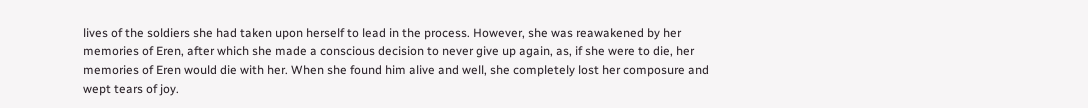lives of the soldiers she had taken upon herself to lead in the process. However, she was reawakened by her memories of Eren, after which she made a conscious decision to never give up again, as, if she were to die, her memories of Eren would die with her. When she found him alive and well, she completely lost her composure and wept tears of joy.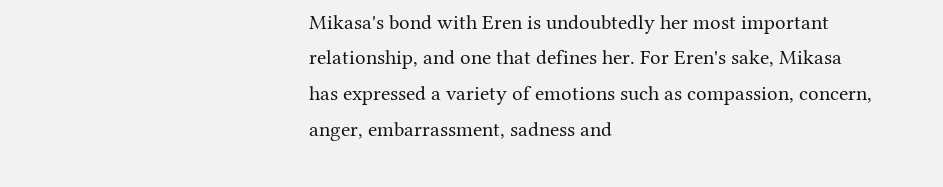Mikasa's bond with Eren is undoubtedly her most important relationship, and one that defines her. For Eren's sake, Mikasa has expressed a variety of emotions such as compassion, concern, anger, embarrassment, sadness and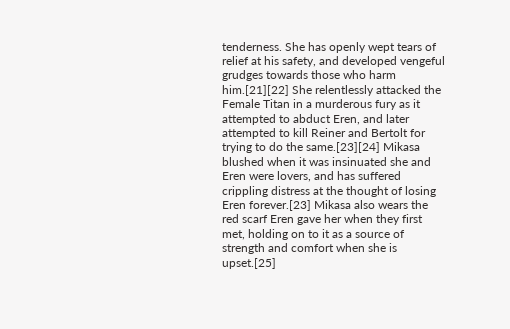tenderness. She has openly wept tears of relief at his safety, and developed vengeful grudges towards those who harm him.[21][22] She relentlessly attacked the Female Titan in a murderous fury as it attempted to abduct Eren, and later attempted to kill Reiner and Bertolt for trying to do the same.[23][24] Mikasa blushed when it was insinuated she and Eren were lovers, and has suffered crippling distress at the thought of losing Eren forever.[23] Mikasa also wears the red scarf Eren gave her when they first met, holding on to it as a source of strength and comfort when she is upset.[25]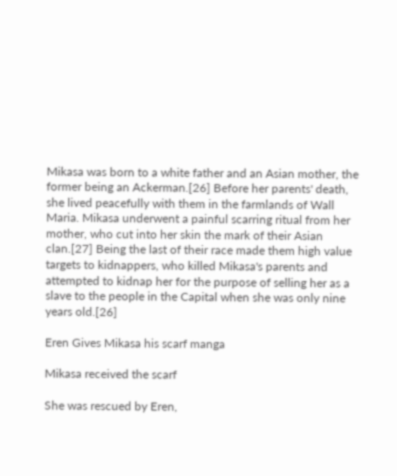Mikasa was born to a white father and an Asian mother, the former being an Ackerman.[26] Before her parents' death, she lived peacefully with them in the farmlands of Wall Maria. Mikasa underwent a painful scarring ritual from her mother, who cut into her skin the mark of their Asian clan.[27] Being the last of their race made them high value targets to kidnappers, who killed Mikasa's parents and attempted to kidnap her for the purpose of selling her as a slave to the people in the Capital when she was only nine years old.[26]

Eren Gives Mikasa his scarf manga

Mikasa received the scarf

She was rescued by Eren,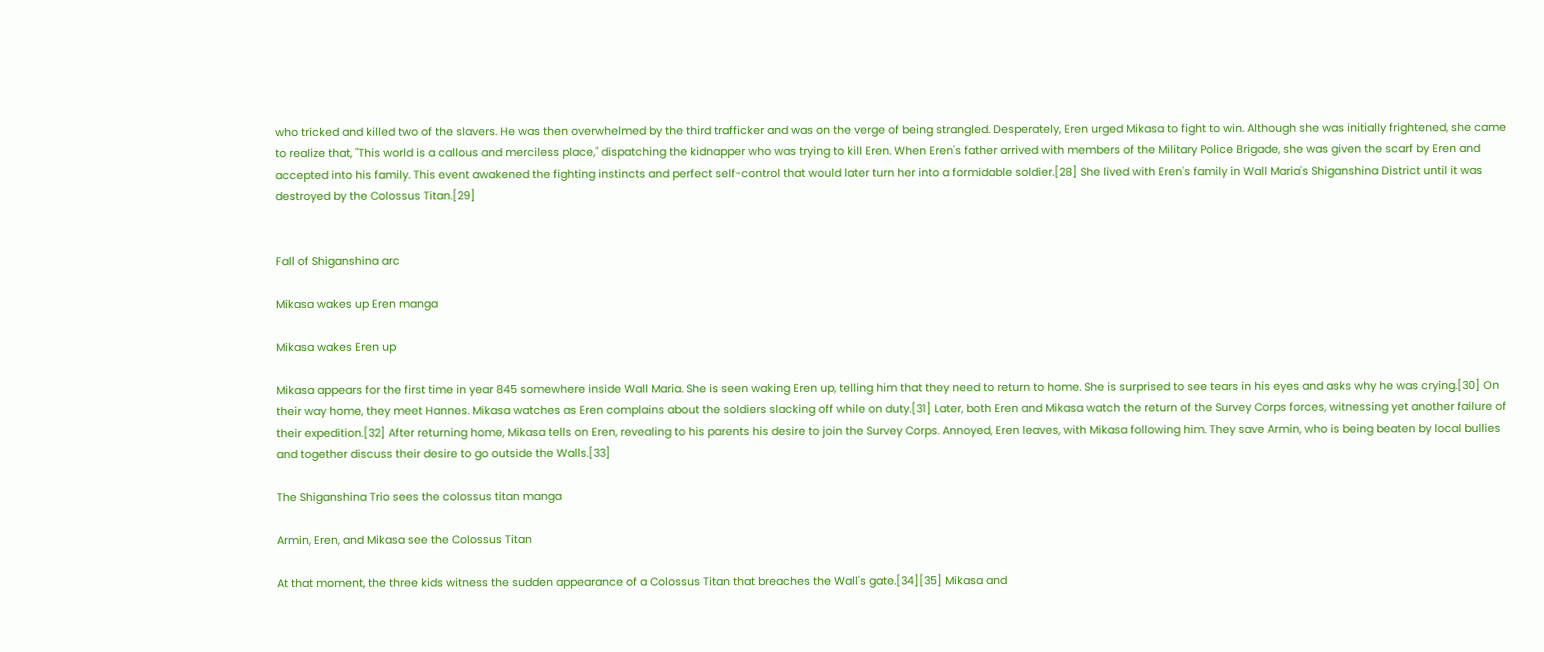who tricked and killed two of the slavers. He was then overwhelmed by the third trafficker and was on the verge of being strangled. Desperately, Eren urged Mikasa to fight to win. Although she was initially frightened, she came to realize that, "This world is a callous and merciless place," dispatching the kidnapper who was trying to kill Eren. When Eren's father arrived with members of the Military Police Brigade, she was given the scarf by Eren and accepted into his family. This event awakened the fighting instincts and perfect self-control that would later turn her into a formidable soldier.[28] She lived with Eren's family in Wall Maria's Shiganshina District until it was destroyed by the Colossus Titan.[29]


Fall of Shiganshina arc

Mikasa wakes up Eren manga

Mikasa wakes Eren up

Mikasa appears for the first time in year 845 somewhere inside Wall Maria. She is seen waking Eren up, telling him that they need to return to home. She is surprised to see tears in his eyes and asks why he was crying.[30] On their way home, they meet Hannes. Mikasa watches as Eren complains about the soldiers slacking off while on duty.[31] Later, both Eren and Mikasa watch the return of the Survey Corps forces, witnessing yet another failure of their expedition.[32] After returning home, Mikasa tells on Eren, revealing to his parents his desire to join the Survey Corps. Annoyed, Eren leaves, with Mikasa following him. They save Armin, who is being beaten by local bullies and together discuss their desire to go outside the Walls.[33]

The Shiganshina Trio sees the colossus titan manga

Armin, Eren, and Mikasa see the Colossus Titan

At that moment, the three kids witness the sudden appearance of a Colossus Titan that breaches the Wall's gate.[34][35] Mikasa and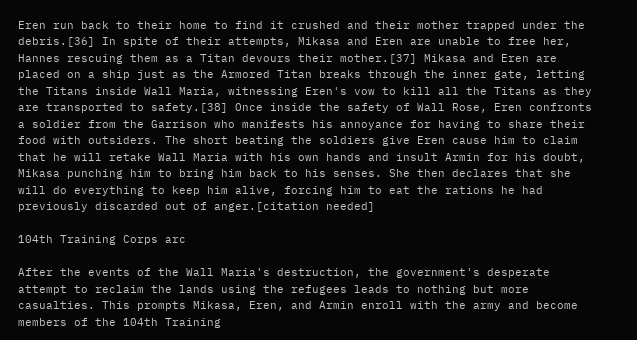Eren run back to their home to find it crushed and their mother trapped under the debris.[36] In spite of their attempts, Mikasa and Eren are unable to free her, Hannes rescuing them as a Titan devours their mother.[37] Mikasa and Eren are placed on a ship just as the Armored Titan breaks through the inner gate, letting the Titans inside Wall Maria, witnessing Eren's vow to kill all the Titans as they are transported to safety.[38] Once inside the safety of Wall Rose, Eren confronts a soldier from the Garrison who manifests his annoyance for having to share their food with outsiders. The short beating the soldiers give Eren cause him to claim that he will retake Wall Maria with his own hands and insult Armin for his doubt, Mikasa punching him to bring him back to his senses. She then declares that she will do everything to keep him alive, forcing him to eat the rations he had previously discarded out of anger.[citation needed]

104th Training Corps arc

After the events of the Wall Maria's destruction, the government's desperate attempt to reclaim the lands using the refugees leads to nothing but more casualties. This prompts Mikasa, Eren, and Armin enroll with the army and become members of the 104th Training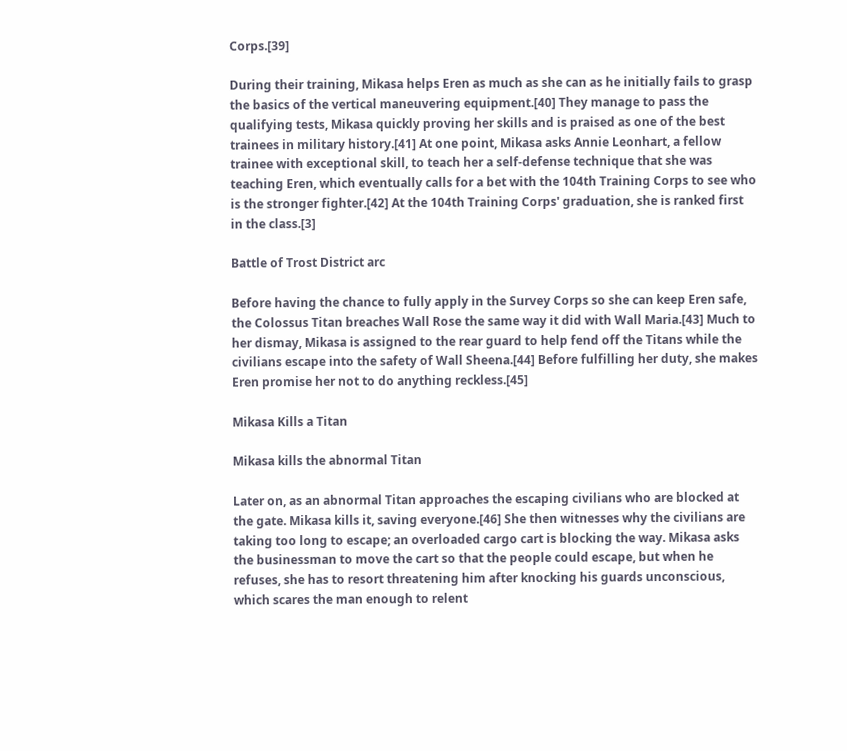Corps.[39]

During their training, Mikasa helps Eren as much as she can as he initially fails to grasp the basics of the vertical maneuvering equipment.[40] They manage to pass the qualifying tests, Mikasa quickly proving her skills and is praised as one of the best trainees in military history.[41] At one point, Mikasa asks Annie Leonhart, a fellow trainee with exceptional skill, to teach her a self-defense technique that she was teaching Eren, which eventually calls for a bet with the 104th Training Corps to see who is the stronger fighter.[42] At the 104th Training Corps' graduation, she is ranked first in the class.[3]

Battle of Trost District arc

Before having the chance to fully apply in the Survey Corps so she can keep Eren safe, the Colossus Titan breaches Wall Rose the same way it did with Wall Maria.[43] Much to her dismay, Mikasa is assigned to the rear guard to help fend off the Titans while the civilians escape into the safety of Wall Sheena.[44] Before fulfilling her duty, she makes Eren promise her not to do anything reckless.[45]

Mikasa Kills a Titan

Mikasa kills the abnormal Titan

Later on, as an abnormal Titan approaches the escaping civilians who are blocked at the gate. Mikasa kills it, saving everyone.[46] She then witnesses why the civilians are taking too long to escape; an overloaded cargo cart is blocking the way. Mikasa asks the businessman to move the cart so that the people could escape, but when he refuses, she has to resort threatening him after knocking his guards unconscious, which scares the man enough to relent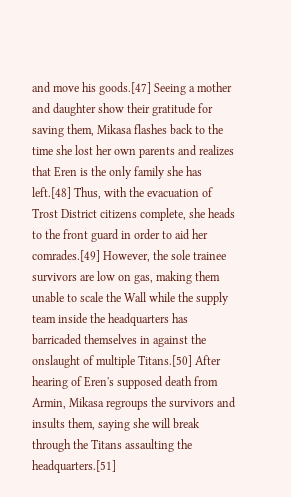and move his goods.[47] Seeing a mother and daughter show their gratitude for saving them, Mikasa flashes back to the time she lost her own parents and realizes that Eren is the only family she has left.[48] Thus, with the evacuation of Trost District citizens complete, she heads to the front guard in order to aid her comrades.[49] However, the sole trainee survivors are low on gas, making them unable to scale the Wall while the supply team inside the headquarters has barricaded themselves in against the onslaught of multiple Titans.[50] After hearing of Eren's supposed death from Armin, Mikasa regroups the survivors and insults them, saying she will break through the Titans assaulting the headquarters.[51]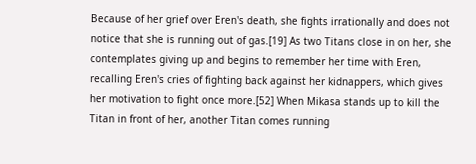Because of her grief over Eren's death, she fights irrationally and does not notice that she is running out of gas.[19] As two Titans close in on her, she contemplates giving up and begins to remember her time with Eren, recalling Eren's cries of fighting back against her kidnappers, which gives her motivation to fight once more.[52] When Mikasa stands up to kill the Titan in front of her, another Titan comes running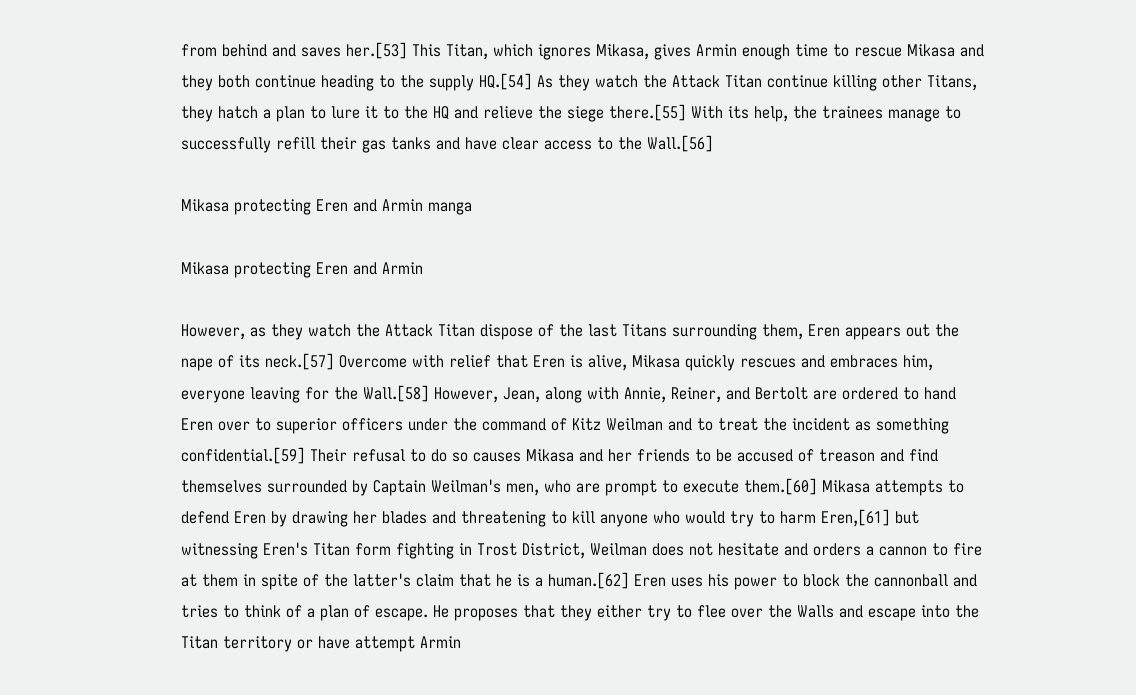from behind and saves her.[53] This Titan, which ignores Mikasa, gives Armin enough time to rescue Mikasa and they both continue heading to the supply HQ.[54] As they watch the Attack Titan continue killing other Titans, they hatch a plan to lure it to the HQ and relieve the siege there.[55] With its help, the trainees manage to successfully refill their gas tanks and have clear access to the Wall.[56]

Mikasa protecting Eren and Armin manga

Mikasa protecting Eren and Armin

However, as they watch the Attack Titan dispose of the last Titans surrounding them, Eren appears out the nape of its neck.[57] Overcome with relief that Eren is alive, Mikasa quickly rescues and embraces him, everyone leaving for the Wall.[58] However, Jean, along with Annie, Reiner, and Bertolt are ordered to hand Eren over to superior officers under the command of Kitz Weilman and to treat the incident as something confidential.[59] Their refusal to do so causes Mikasa and her friends to be accused of treason and find themselves surrounded by Captain Weilman's men, who are prompt to execute them.[60] Mikasa attempts to defend Eren by drawing her blades and threatening to kill anyone who would try to harm Eren,[61] but witnessing Eren's Titan form fighting in Trost District, Weilman does not hesitate and orders a cannon to fire at them in spite of the latter's claim that he is a human.[62] Eren uses his power to block the cannonball and tries to think of a plan of escape. He proposes that they either try to flee over the Walls and escape into the Titan territory or have attempt Armin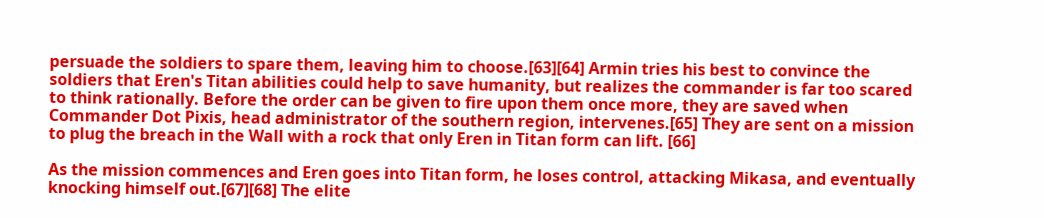persuade the soldiers to spare them, leaving him to choose.[63][64] Armin tries his best to convince the soldiers that Eren's Titan abilities could help to save humanity, but realizes the commander is far too scared to think rationally. Before the order can be given to fire upon them once more, they are saved when Commander Dot Pixis, head administrator of the southern region, intervenes.[65] They are sent on a mission to plug the breach in the Wall with a rock that only Eren in Titan form can lift. [66]

As the mission commences and Eren goes into Titan form, he loses control, attacking Mikasa, and eventually knocking himself out.[67][68] The elite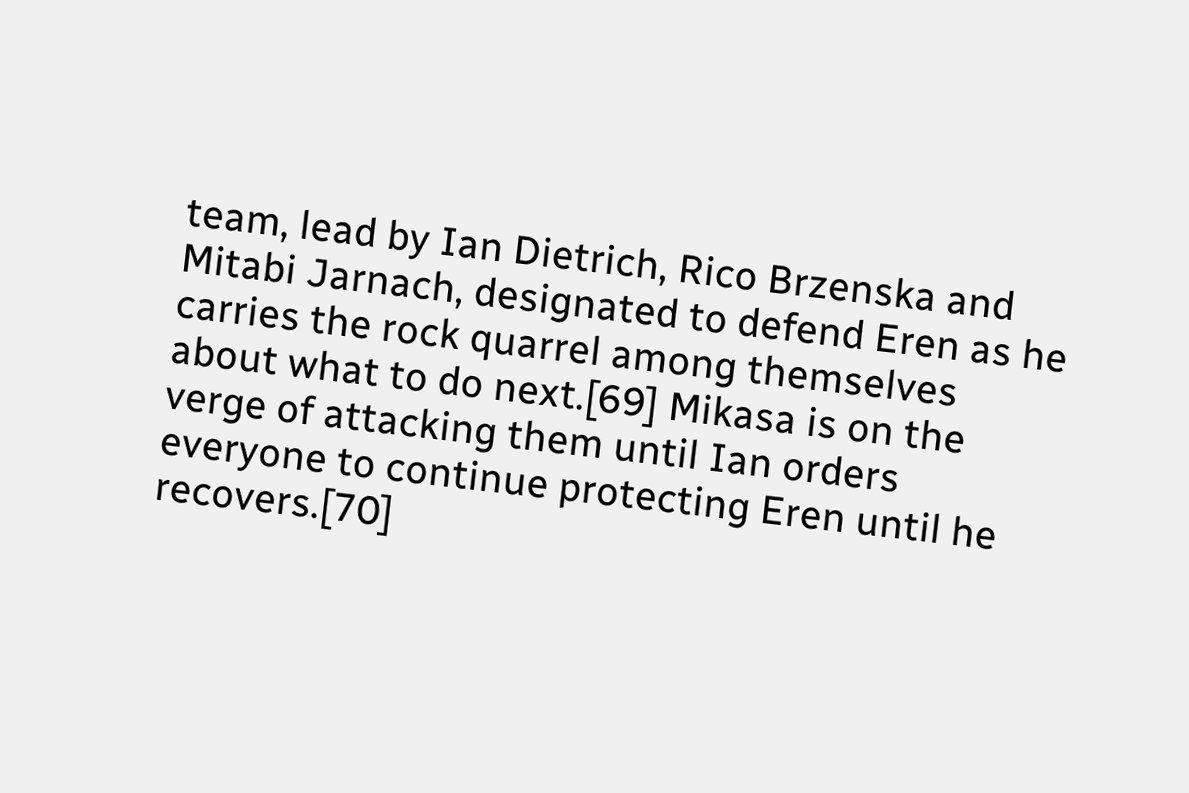team, lead by Ian Dietrich, Rico Brzenska and Mitabi Jarnach, designated to defend Eren as he carries the rock quarrel among themselves about what to do next.[69] Mikasa is on the verge of attacking them until Ian orders everyone to continue protecting Eren until he recovers.[70]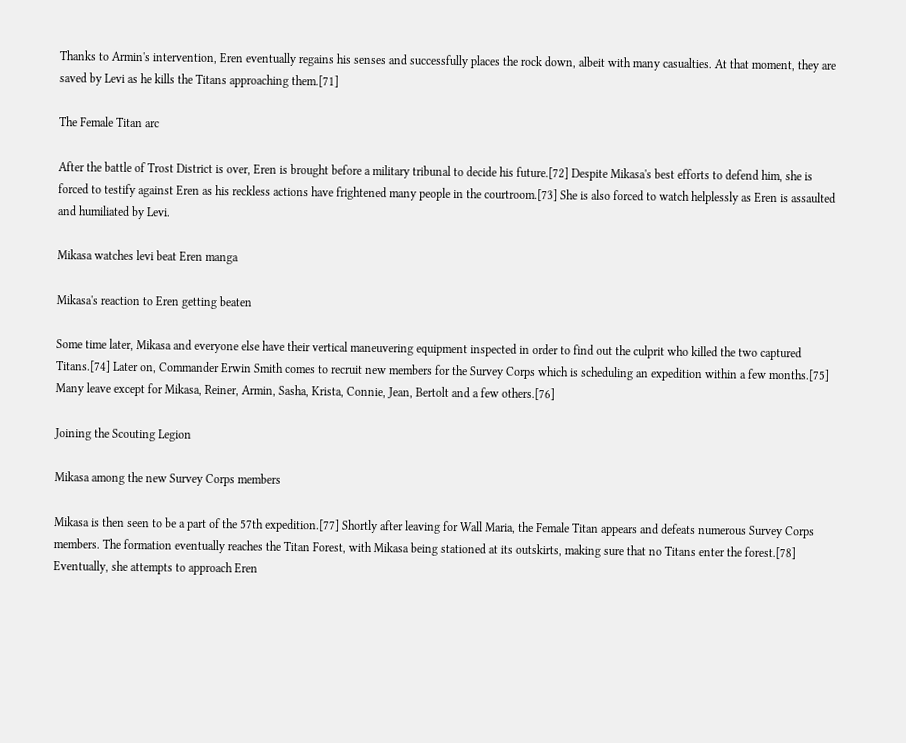Thanks to Armin's intervention, Eren eventually regains his senses and successfully places the rock down, albeit with many casualties. At that moment, they are saved by Levi as he kills the Titans approaching them.[71]

The Female Titan arc

After the battle of Trost District is over, Eren is brought before a military tribunal to decide his future.[72] Despite Mikasa's best efforts to defend him, she is forced to testify against Eren as his reckless actions have frightened many people in the courtroom.[73] She is also forced to watch helplessly as Eren is assaulted and humiliated by Levi.

Mikasa watches levi beat Eren manga

Mikasa's reaction to Eren getting beaten

Some time later, Mikasa and everyone else have their vertical maneuvering equipment inspected in order to find out the culprit who killed the two captured Titans.[74] Later on, Commander Erwin Smith comes to recruit new members for the Survey Corps which is scheduling an expedition within a few months.[75] Many leave except for Mikasa, Reiner, Armin, Sasha, Krista, Connie, Jean, Bertolt and a few others.[76]

Joining the Scouting Legion

Mikasa among the new Survey Corps members

Mikasa is then seen to be a part of the 57th expedition.[77] Shortly after leaving for Wall Maria, the Female Titan appears and defeats numerous Survey Corps members. The formation eventually reaches the Titan Forest, with Mikasa being stationed at its outskirts, making sure that no Titans enter the forest.[78] Eventually, she attempts to approach Eren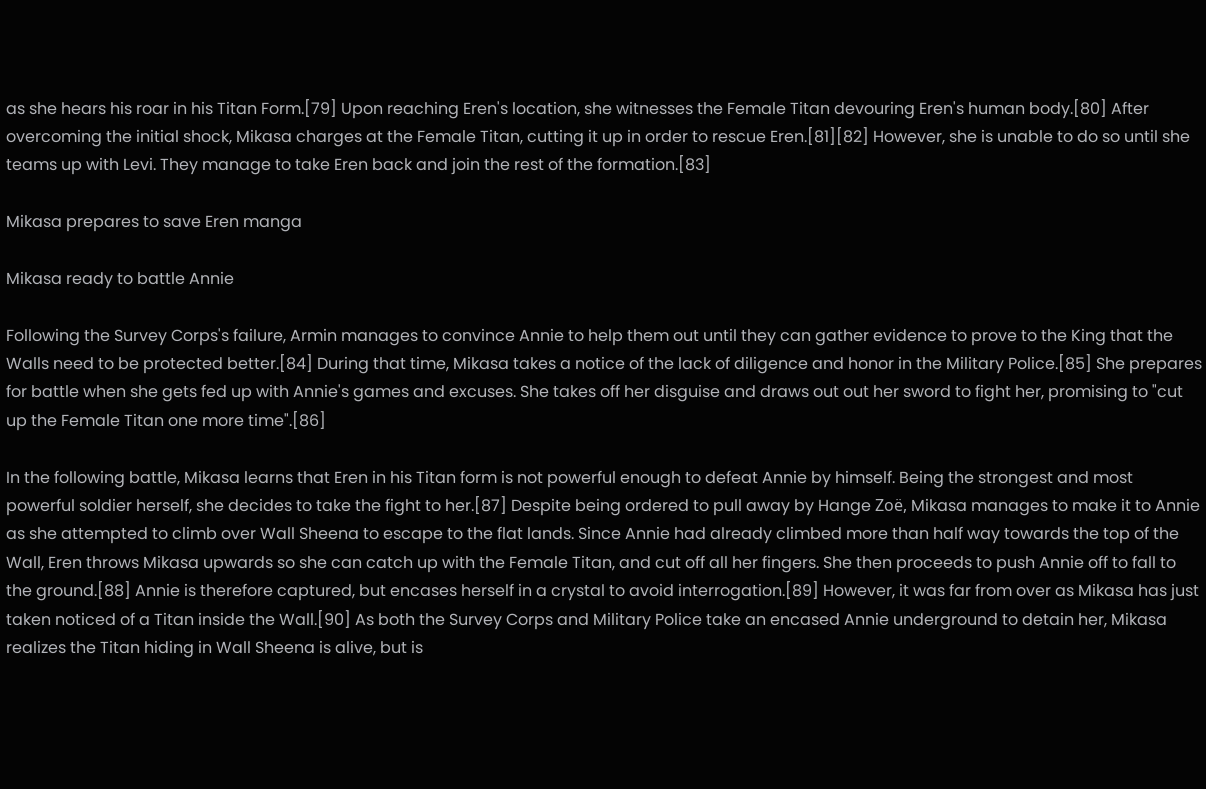as she hears his roar in his Titan Form.[79] Upon reaching Eren's location, she witnesses the Female Titan devouring Eren's human body.[80] After overcoming the initial shock, Mikasa charges at the Female Titan, cutting it up in order to rescue Eren.[81][82] However, she is unable to do so until she teams up with Levi. They manage to take Eren back and join the rest of the formation.[83]

Mikasa prepares to save Eren manga

Mikasa ready to battle Annie

Following the Survey Corps's failure, Armin manages to convince Annie to help them out until they can gather evidence to prove to the King that the Walls need to be protected better.[84] During that time, Mikasa takes a notice of the lack of diligence and honor in the Military Police.[85] She prepares for battle when she gets fed up with Annie's games and excuses. She takes off her disguise and draws out out her sword to fight her, promising to "cut up the Female Titan one more time".[86]

In the following battle, Mikasa learns that Eren in his Titan form is not powerful enough to defeat Annie by himself. Being the strongest and most powerful soldier herself, she decides to take the fight to her.[87] Despite being ordered to pull away by Hange Zoë, Mikasa manages to make it to Annie as she attempted to climb over Wall Sheena to escape to the flat lands. Since Annie had already climbed more than half way towards the top of the Wall, Eren throws Mikasa upwards so she can catch up with the Female Titan, and cut off all her fingers. She then proceeds to push Annie off to fall to the ground.[88] Annie is therefore captured, but encases herself in a crystal to avoid interrogation.[89] However, it was far from over as Mikasa has just taken noticed of a Titan inside the Wall.[90] As both the Survey Corps and Military Police take an encased Annie underground to detain her, Mikasa realizes the Titan hiding in Wall Sheena is alive, but is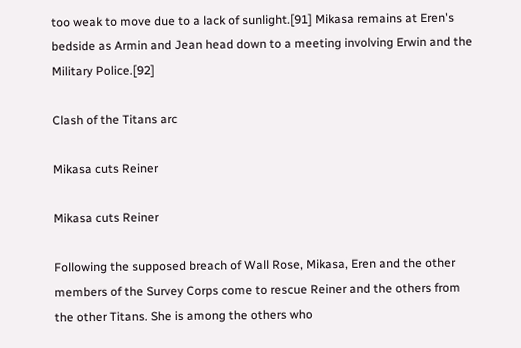too weak to move due to a lack of sunlight.[91] Mikasa remains at Eren's bedside as Armin and Jean head down to a meeting involving Erwin and the Military Police.[92]

Clash of the Titans arc

Mikasa cuts Reiner

Mikasa cuts Reiner

Following the supposed breach of Wall Rose, Mikasa, Eren and the other members of the Survey Corps come to rescue Reiner and the others from the other Titans. She is among the others who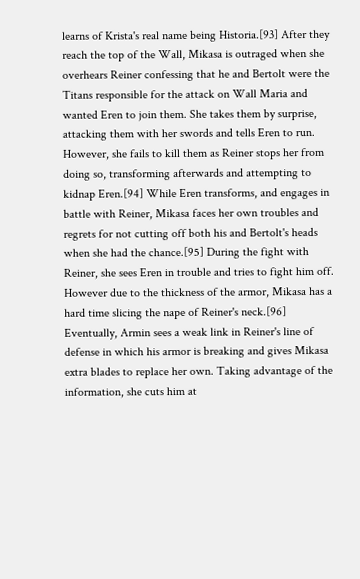learns of Krista's real name being Historia.[93] After they reach the top of the Wall, Mikasa is outraged when she overhears Reiner confessing that he and Bertolt were the Titans responsible for the attack on Wall Maria and wanted Eren to join them. She takes them by surprise, attacking them with her swords and tells Eren to run. However, she fails to kill them as Reiner stops her from doing so, transforming afterwards and attempting to kidnap Eren.[94] While Eren transforms, and engages in battle with Reiner, Mikasa faces her own troubles and regrets for not cutting off both his and Bertolt's heads when she had the chance.[95] During the fight with Reiner, she sees Eren in trouble and tries to fight him off. However due to the thickness of the armor, Mikasa has a hard time slicing the nape of Reiner's neck.[96] Eventually, Armin sees a weak link in Reiner's line of defense in which his armor is breaking and gives Mikasa extra blades to replace her own. Taking advantage of the information, she cuts him at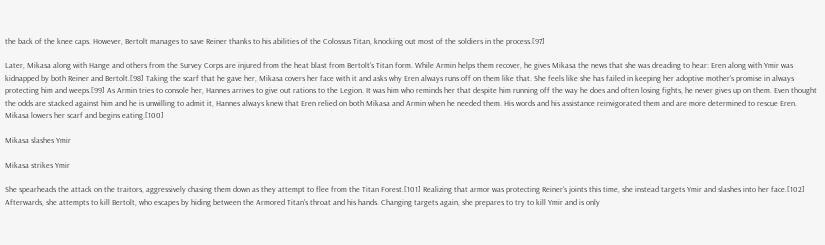the back of the knee caps. However, Bertolt manages to save Reiner thanks to his abilities of the Colossus Titan, knocking out most of the soldiers in the process.[97]

Later, Mikasa along with Hange and others from the Survey Corps are injured from the heat blast from Bertolt's Titan form. While Armin helps them recover, he gives Mikasa the news that she was dreading to hear: Eren along with Ymir was kidnapped by both Reiner and Bertolt.[98] Taking the scarf that he gave her, Mikasa covers her face with it and asks why Eren always runs off on them like that. She feels like she has failed in keeping her adoptive mother's promise in always protecting him and weeps.[99] As Armin tries to console her, Hannes arrives to give out rations to the Legion. It was him who reminds her that despite him running off the way he does and often losing fights, he never gives up on them. Even thought the odds are stacked against him and he is unwilling to admit it, Hannes always knew that Eren relied on both Mikasa and Armin when he needed them. His words and his assistance reinvigorated them and are more determined to rescue Eren. Mikasa lowers her scarf and begins eating.[100]

Mikasa slashes Ymir

Mikasa strikes Ymir

She spearheads the attack on the traitors, aggressively chasing them down as they attempt to flee from the Titan Forest.[101] Realizing that armor was protecting Reiner's joints this time, she instead targets Ymir and slashes into her face.[102] Afterwards, she attempts to kill Bertolt, who escapes by hiding between the Armored Titan's throat and his hands. Changing targets again, she prepares to try to kill Ymir and is only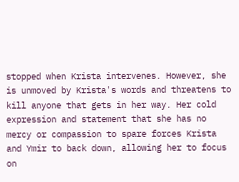stopped when Krista intervenes. However, she is unmoved by Krista's words and threatens to kill anyone that gets in her way. Her cold expression and statement that she has no mercy or compassion to spare forces Krista and Ymir to back down, allowing her to focus on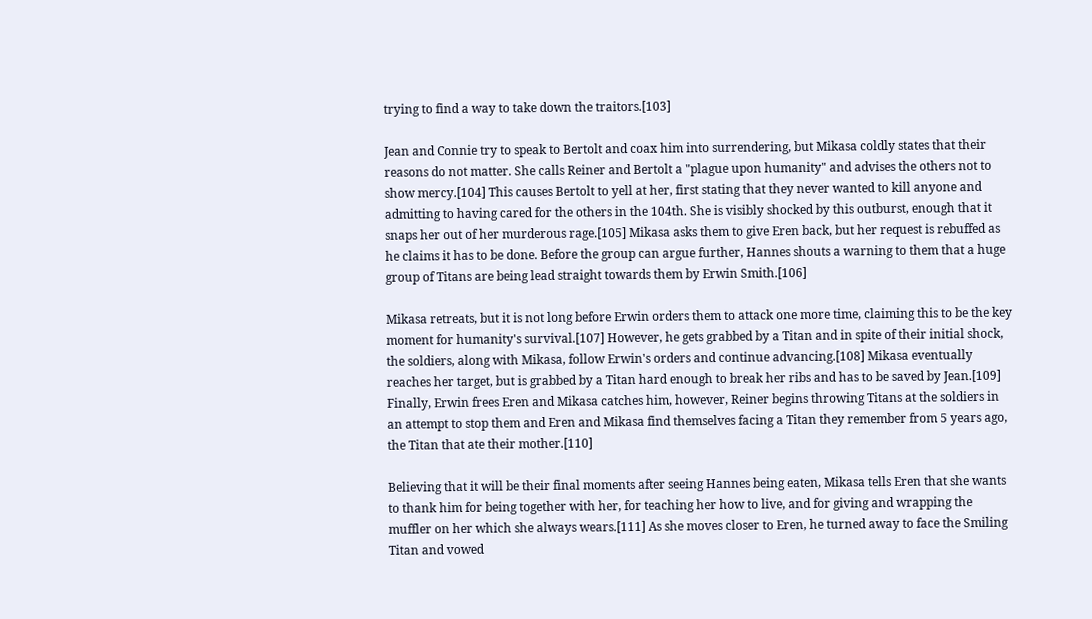trying to find a way to take down the traitors.[103]

Jean and Connie try to speak to Bertolt and coax him into surrendering, but Mikasa coldly states that their reasons do not matter. She calls Reiner and Bertolt a "plague upon humanity" and advises the others not to show mercy.[104] This causes Bertolt to yell at her, first stating that they never wanted to kill anyone and admitting to having cared for the others in the 104th. She is visibly shocked by this outburst, enough that it snaps her out of her murderous rage.[105] Mikasa asks them to give Eren back, but her request is rebuffed as he claims it has to be done. Before the group can argue further, Hannes shouts a warning to them that a huge group of Titans are being lead straight towards them by Erwin Smith.[106]

Mikasa retreats, but it is not long before Erwin orders them to attack one more time, claiming this to be the key moment for humanity's survival.[107] However, he gets grabbed by a Titan and in spite of their initial shock, the soldiers, along with Mikasa, follow Erwin's orders and continue advancing.[108] Mikasa eventually reaches her target, but is grabbed by a Titan hard enough to break her ribs and has to be saved by Jean.[109] Finally, Erwin frees Eren and Mikasa catches him, however, Reiner begins throwing Titans at the soldiers in an attempt to stop them and Eren and Mikasa find themselves facing a Titan they remember from 5 years ago, the Titan that ate their mother.[110]

Believing that it will be their final moments after seeing Hannes being eaten, Mikasa tells Eren that she wants to thank him for being together with her, for teaching her how to live, and for giving and wrapping the muffler on her which she always wears.[111] As she moves closer to Eren, he turned away to face the Smiling Titan and vowed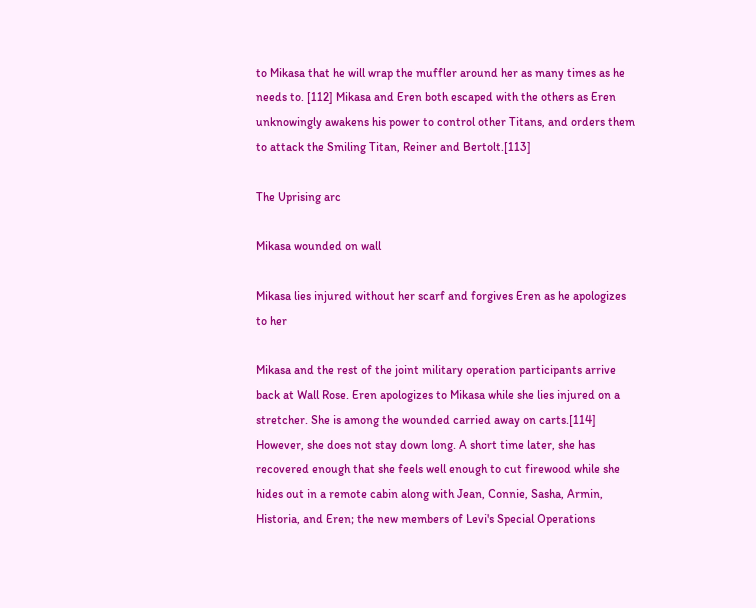to Mikasa that he will wrap the muffler around her as many times as he needs to. [112] Mikasa and Eren both escaped with the others as Eren unknowingly awakens his power to control other Titans, and orders them to attack the Smiling Titan, Reiner and Bertolt.[113]

The Uprising arc

Mikasa wounded on wall

Mikasa lies injured without her scarf and forgives Eren as he apologizes to her

Mikasa and the rest of the joint military operation participants arrive back at Wall Rose. Eren apologizes to Mikasa while she lies injured on a stretcher. She is among the wounded carried away on carts.[114] However, she does not stay down long. A short time later, she has recovered enough that she feels well enough to cut firewood while she hides out in a remote cabin along with Jean, Connie, Sasha, Armin, Historia, and Eren; the new members of Levi's Special Operations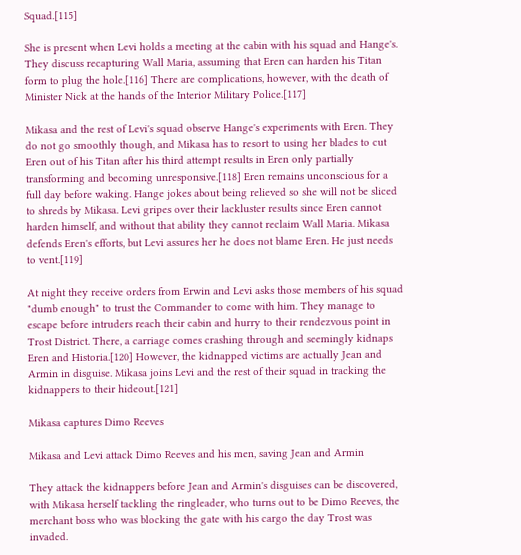Squad.[115]

She is present when Levi holds a meeting at the cabin with his squad and Hange's. They discuss recapturing Wall Maria, assuming that Eren can harden his Titan form to plug the hole.[116] There are complications, however, with the death of Minister Nick at the hands of the Interior Military Police.[117]

Mikasa and the rest of Levi's squad observe Hange's experiments with Eren. They do not go smoothly though, and Mikasa has to resort to using her blades to cut Eren out of his Titan after his third attempt results in Eren only partially transforming and becoming unresponsive.[118] Eren remains unconscious for a full day before waking. Hange jokes about being relieved so she will not be sliced to shreds by Mikasa. Levi gripes over their lackluster results since Eren cannot harden himself, and without that ability they cannot reclaim Wall Maria. Mikasa defends Eren's efforts, but Levi assures her he does not blame Eren. He just needs to vent.[119]

At night they receive orders from Erwin and Levi asks those members of his squad "dumb enough" to trust the Commander to come with him. They manage to escape before intruders reach their cabin and hurry to their rendezvous point in Trost District. There, a carriage comes crashing through and seemingly kidnaps Eren and Historia.[120] However, the kidnapped victims are actually Jean and Armin in disguise. Mikasa joins Levi and the rest of their squad in tracking the kidnappers to their hideout.[121]

Mikasa captures Dimo Reeves

Mikasa and Levi attack Dimo Reeves and his men, saving Jean and Armin

They attack the kidnappers before Jean and Armin's disguises can be discovered, with Mikasa herself tackling the ringleader, who turns out to be Dimo Reeves, the merchant boss who was blocking the gate with his cargo the day Trost was invaded.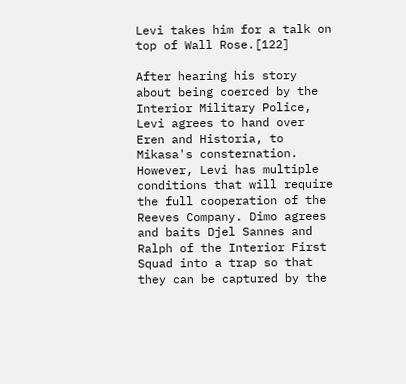Levi takes him for a talk on top of Wall Rose.[122]

After hearing his story about being coerced by the Interior Military Police, Levi agrees to hand over Eren and Historia, to Mikasa's consternation. However, Levi has multiple conditions that will require the full cooperation of the Reeves Company. Dimo agrees and baits Djel Sannes and Ralph of the Interior First Squad into a trap so that they can be captured by the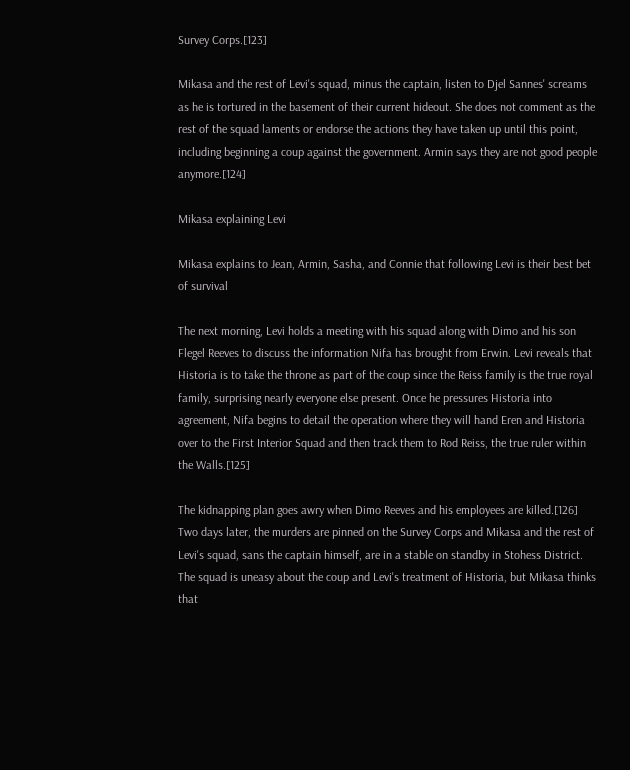Survey Corps.[123]

Mikasa and the rest of Levi's squad, minus the captain, listen to Djel Sannes' screams as he is tortured in the basement of their current hideout. She does not comment as the rest of the squad laments or endorse the actions they have taken up until this point, including beginning a coup against the government. Armin says they are not good people anymore.[124]

Mikasa explaining Levi

Mikasa explains to Jean, Armin, Sasha, and Connie that following Levi is their best bet of survival

The next morning, Levi holds a meeting with his squad along with Dimo and his son Flegel Reeves to discuss the information Nifa has brought from Erwin. Levi reveals that Historia is to take the throne as part of the coup since the Reiss family is the true royal family, surprising nearly everyone else present. Once he pressures Historia into agreement, Nifa begins to detail the operation where they will hand Eren and Historia over to the First Interior Squad and then track them to Rod Reiss, the true ruler within the Walls.[125]

The kidnapping plan goes awry when Dimo Reeves and his employees are killed.[126] Two days later, the murders are pinned on the Survey Corps and Mikasa and the rest of Levi's squad, sans the captain himself, are in a stable on standby in Stohess District. The squad is uneasy about the coup and Levi's treatment of Historia, but Mikasa thinks that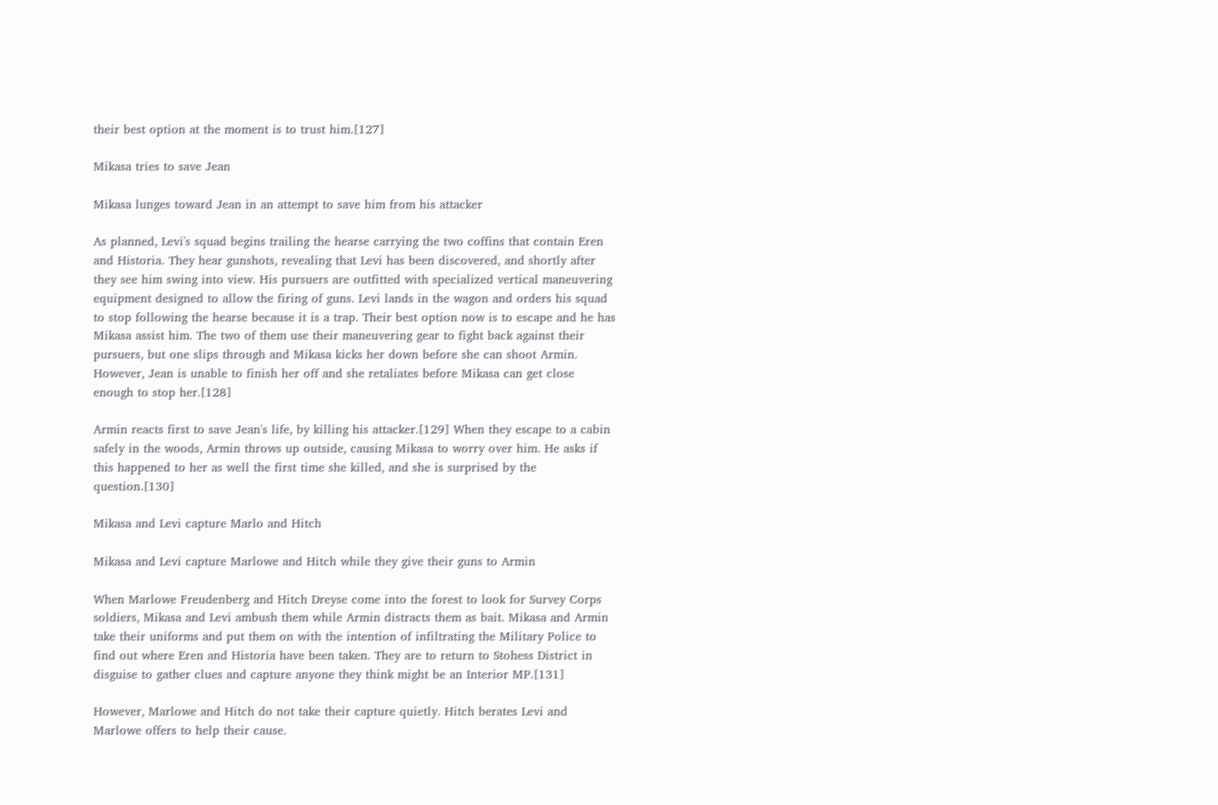their best option at the moment is to trust him.[127]

Mikasa tries to save Jean

Mikasa lunges toward Jean in an attempt to save him from his attacker

As planned, Levi's squad begins trailing the hearse carrying the two coffins that contain Eren and Historia. They hear gunshots, revealing that Levi has been discovered, and shortly after they see him swing into view. His pursuers are outfitted with specialized vertical maneuvering equipment designed to allow the firing of guns. Levi lands in the wagon and orders his squad to stop following the hearse because it is a trap. Their best option now is to escape and he has Mikasa assist him. The two of them use their maneuvering gear to fight back against their pursuers, but one slips through and Mikasa kicks her down before she can shoot Armin. However, Jean is unable to finish her off and she retaliates before Mikasa can get close enough to stop her.[128]

Armin reacts first to save Jean's life, by killing his attacker.[129] When they escape to a cabin safely in the woods, Armin throws up outside, causing Mikasa to worry over him. He asks if this happened to her as well the first time she killed, and she is surprised by the question.[130]

Mikasa and Levi capture Marlo and Hitch

Mikasa and Levi capture Marlowe and Hitch while they give their guns to Armin

When Marlowe Freudenberg and Hitch Dreyse come into the forest to look for Survey Corps soldiers, Mikasa and Levi ambush them while Armin distracts them as bait. Mikasa and Armin take their uniforms and put them on with the intention of infiltrating the Military Police to find out where Eren and Historia have been taken. They are to return to Stohess District in disguise to gather clues and capture anyone they think might be an Interior MP.[131]

However, Marlowe and Hitch do not take their capture quietly. Hitch berates Levi and Marlowe offers to help their cause.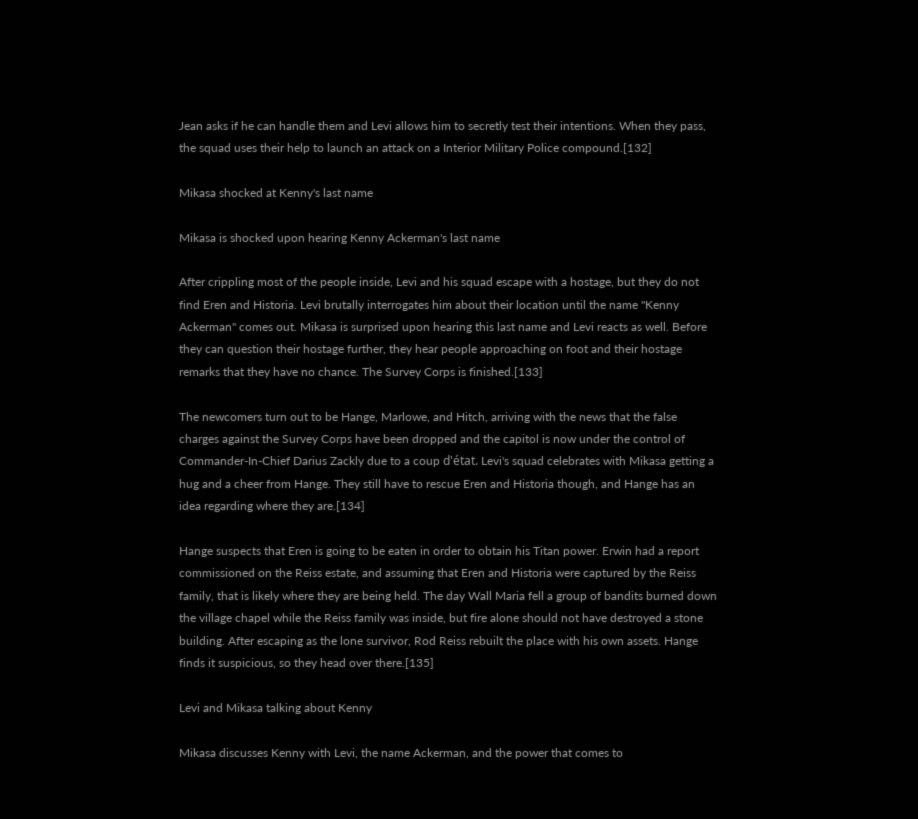Jean asks if he can handle them and Levi allows him to secretly test their intentions. When they pass, the squad uses their help to launch an attack on a Interior Military Police compound.[132]

Mikasa shocked at Kenny's last name

Mikasa is shocked upon hearing Kenny Ackerman's last name

After crippling most of the people inside, Levi and his squad escape with a hostage, but they do not find Eren and Historia. Levi brutally interrogates him about their location until the name "Kenny Ackerman" comes out. Mikasa is surprised upon hearing this last name and Levi reacts as well. Before they can question their hostage further, they hear people approaching on foot and their hostage remarks that they have no chance. The Survey Corps is finished.[133]

The newcomers turn out to be Hange, Marlowe, and Hitch, arriving with the news that the false charges against the Survey Corps have been dropped and the capitol is now under the control of Commander-In-Chief Darius Zackly due to a coup d'état. Levi's squad celebrates with Mikasa getting a hug and a cheer from Hange. They still have to rescue Eren and Historia though, and Hange has an idea regarding where they are.[134]

Hange suspects that Eren is going to be eaten in order to obtain his Titan power. Erwin had a report commissioned on the Reiss estate, and assuming that Eren and Historia were captured by the Reiss family, that is likely where they are being held. The day Wall Maria fell a group of bandits burned down the village chapel while the Reiss family was inside, but fire alone should not have destroyed a stone building. After escaping as the lone survivor, Rod Reiss rebuilt the place with his own assets. Hange finds it suspicious, so they head over there.[135]

Levi and Mikasa talking about Kenny

Mikasa discusses Kenny with Levi, the name Ackerman, and the power that comes to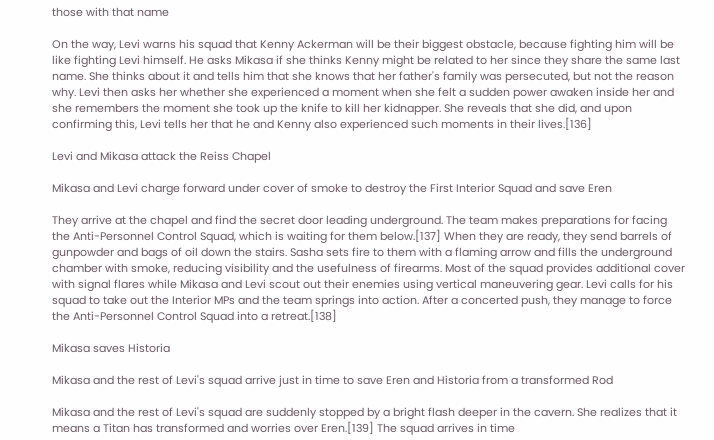those with that name

On the way, Levi warns his squad that Kenny Ackerman will be their biggest obstacle, because fighting him will be like fighting Levi himself. He asks Mikasa if she thinks Kenny might be related to her since they share the same last name. She thinks about it and tells him that she knows that her father's family was persecuted, but not the reason why. Levi then asks her whether she experienced a moment when she felt a sudden power awaken inside her and she remembers the moment she took up the knife to kill her kidnapper. She reveals that she did, and upon confirming this, Levi tells her that he and Kenny also experienced such moments in their lives.[136]

Levi and Mikasa attack the Reiss Chapel

Mikasa and Levi charge forward under cover of smoke to destroy the First Interior Squad and save Eren

They arrive at the chapel and find the secret door leading underground. The team makes preparations for facing the Anti-Personnel Control Squad, which is waiting for them below.[137] When they are ready, they send barrels of gunpowder and bags of oil down the stairs. Sasha sets fire to them with a flaming arrow and fills the underground chamber with smoke, reducing visibility and the usefulness of firearms. Most of the squad provides additional cover with signal flares while Mikasa and Levi scout out their enemies using vertical maneuvering gear. Levi calls for his squad to take out the Interior MPs and the team springs into action. After a concerted push, they manage to force the Anti-Personnel Control Squad into a retreat.[138]

Mikasa saves Historia

Mikasa and the rest of Levi's squad arrive just in time to save Eren and Historia from a transformed Rod

Mikasa and the rest of Levi's squad are suddenly stopped by a bright flash deeper in the cavern. She realizes that it means a Titan has transformed and worries over Eren.[139] The squad arrives in time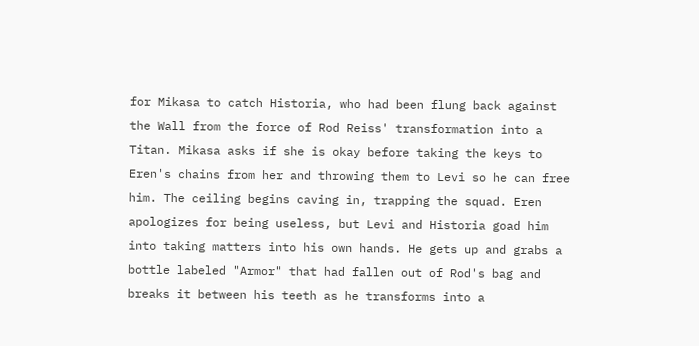for Mikasa to catch Historia, who had been flung back against the Wall from the force of Rod Reiss' transformation into a Titan. Mikasa asks if she is okay before taking the keys to Eren's chains from her and throwing them to Levi so he can free him. The ceiling begins caving in, trapping the squad. Eren apologizes for being useless, but Levi and Historia goad him into taking matters into his own hands. He gets up and grabs a bottle labeled "Armor" that had fallen out of Rod's bag and breaks it between his teeth as he transforms into a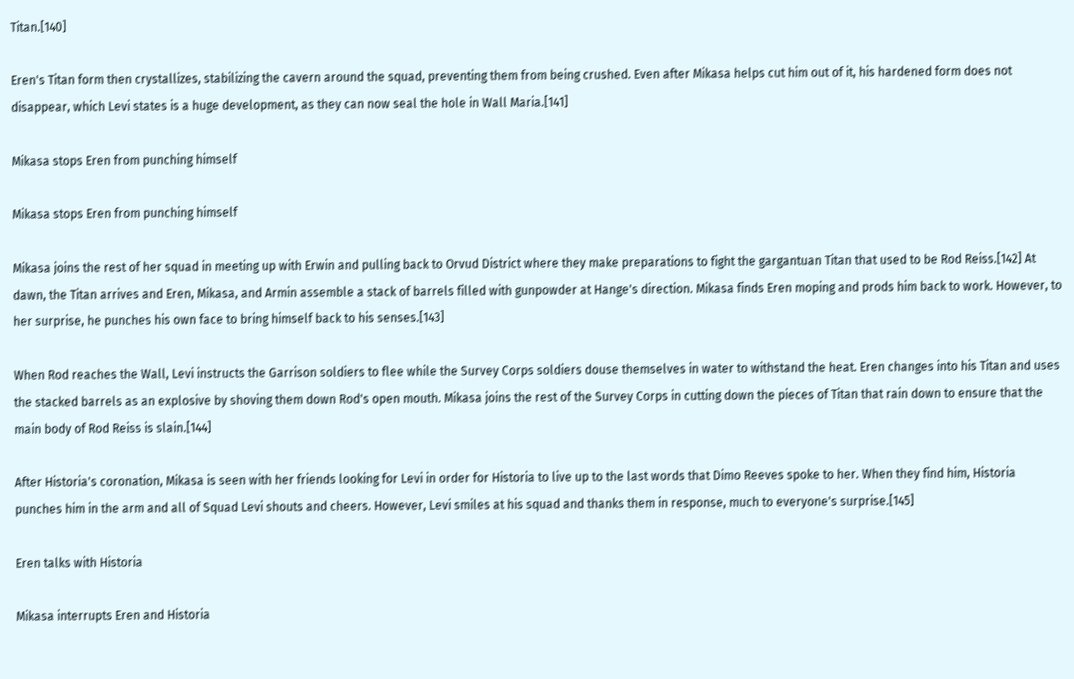Titan.[140]

Eren's Titan form then crystallizes, stabilizing the cavern around the squad, preventing them from being crushed. Even after Mikasa helps cut him out of it, his hardened form does not disappear, which Levi states is a huge development, as they can now seal the hole in Wall Maria.[141]

Mikasa stops Eren from punching himself

Mikasa stops Eren from punching himself

Mikasa joins the rest of her squad in meeting up with Erwin and pulling back to Orvud District where they make preparations to fight the gargantuan Titan that used to be Rod Reiss.[142] At dawn, the Titan arrives and Eren, Mikasa, and Armin assemble a stack of barrels filled with gunpowder at Hange's direction. Mikasa finds Eren moping and prods him back to work. However, to her surprise, he punches his own face to bring himself back to his senses.[143]

When Rod reaches the Wall, Levi instructs the Garrison soldiers to flee while the Survey Corps soldiers douse themselves in water to withstand the heat. Eren changes into his Titan and uses the stacked barrels as an explosive by shoving them down Rod's open mouth. Mikasa joins the rest of the Survey Corps in cutting down the pieces of Titan that rain down to ensure that the main body of Rod Reiss is slain.[144]

After Historia's coronation, Mikasa is seen with her friends looking for Levi in order for Historia to live up to the last words that Dimo Reeves spoke to her. When they find him, Historia punches him in the arm and all of Squad Levi shouts and cheers. However, Levi smiles at his squad and thanks them in response, much to everyone's surprise.[145]

Eren talks with Historia

Mikasa interrupts Eren and Historia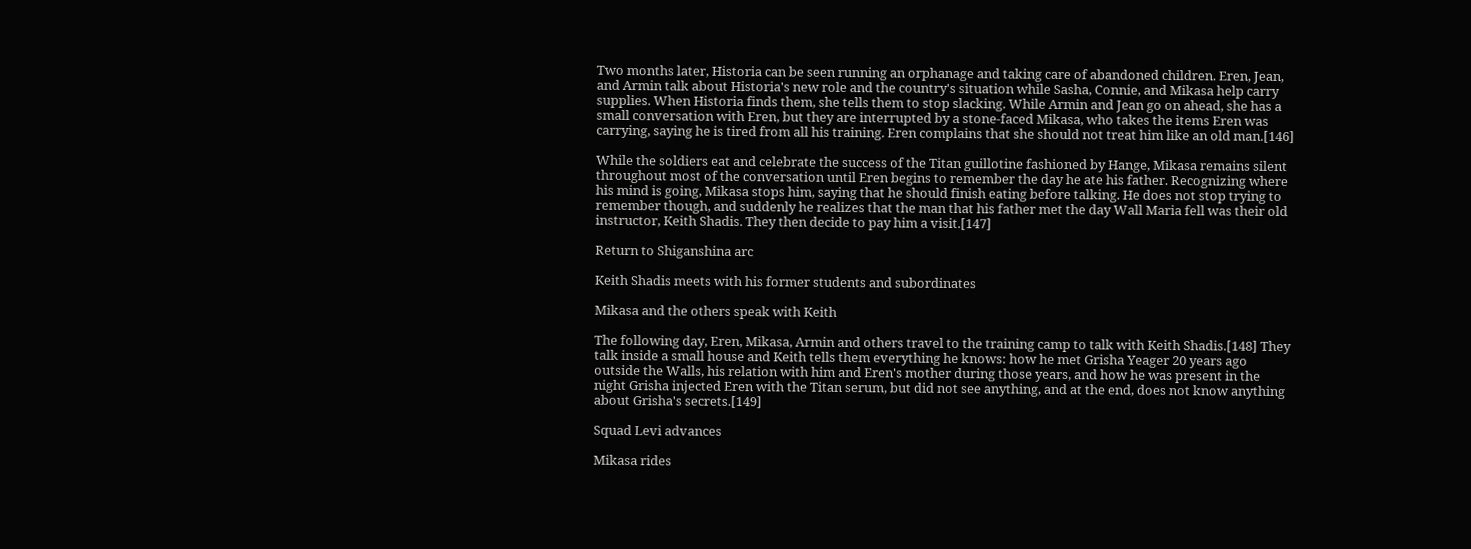Two months later, Historia can be seen running an orphanage and taking care of abandoned children. Eren, Jean, and Armin talk about Historia's new role and the country's situation while Sasha, Connie, and Mikasa help carry supplies. When Historia finds them, she tells them to stop slacking. While Armin and Jean go on ahead, she has a small conversation with Eren, but they are interrupted by a stone-faced Mikasa, who takes the items Eren was carrying, saying he is tired from all his training. Eren complains that she should not treat him like an old man.[146]

While the soldiers eat and celebrate the success of the Titan guillotine fashioned by Hange, Mikasa remains silent throughout most of the conversation until Eren begins to remember the day he ate his father. Recognizing where his mind is going, Mikasa stops him, saying that he should finish eating before talking. He does not stop trying to remember though, and suddenly he realizes that the man that his father met the day Wall Maria fell was their old instructor, Keith Shadis. They then decide to pay him a visit.[147]

Return to Shiganshina arc

Keith Shadis meets with his former students and subordinates

Mikasa and the others speak with Keith

The following day, Eren, Mikasa, Armin and others travel to the training camp to talk with Keith Shadis.[148] They talk inside a small house and Keith tells them everything he knows: how he met Grisha Yeager 20 years ago outside the Walls, his relation with him and Eren's mother during those years, and how he was present in the night Grisha injected Eren with the Titan serum, but did not see anything, and at the end, does not know anything about Grisha's secrets.[149]

Squad Levi advances

Mikasa rides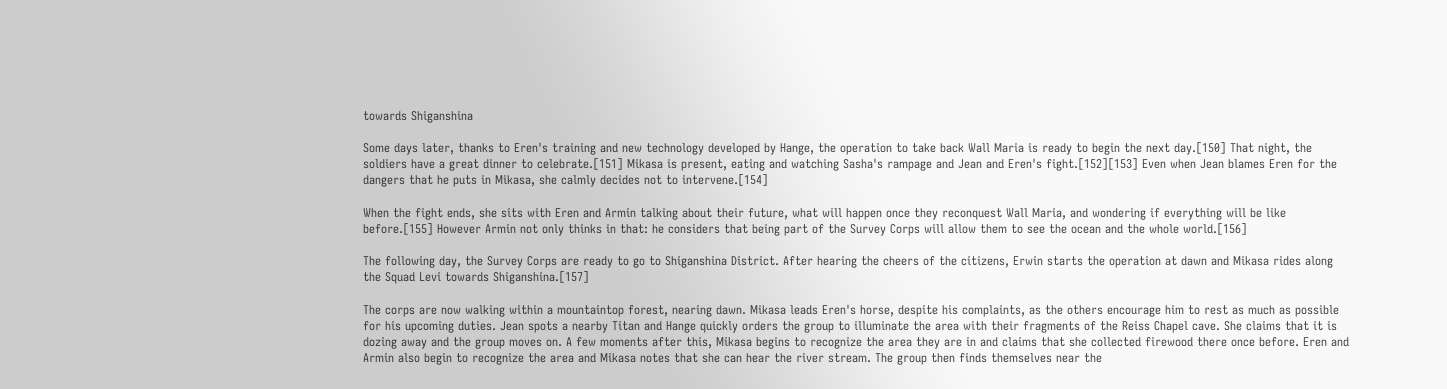towards Shiganshina

Some days later, thanks to Eren's training and new technology developed by Hange, the operation to take back Wall Maria is ready to begin the next day.[150] That night, the soldiers have a great dinner to celebrate.[151] Mikasa is present, eating and watching Sasha's rampage and Jean and Eren's fight.[152][153] Even when Jean blames Eren for the dangers that he puts in Mikasa, she calmly decides not to intervene.[154]

When the fight ends, she sits with Eren and Armin talking about their future, what will happen once they reconquest Wall Maria, and wondering if everything will be like before.[155] However Armin not only thinks in that: he considers that being part of the Survey Corps will allow them to see the ocean and the whole world.[156]

The following day, the Survey Corps are ready to go to Shiganshina District. After hearing the cheers of the citizens, Erwin starts the operation at dawn and Mikasa rides along the Squad Levi towards Shiganshina.[157]

The corps are now walking within a mountaintop forest, nearing dawn. Mikasa leads Eren's horse, despite his complaints, as the others encourage him to rest as much as possible for his upcoming duties. Jean spots a nearby Titan and Hange quickly orders the group to illuminate the area with their fragments of the Reiss Chapel cave. She claims that it is dozing away and the group moves on. A few moments after this, Mikasa begins to recognize the area they are in and claims that she collected firewood there once before. Eren and Armin also begin to recognize the area and Mikasa notes that she can hear the river stream. The group then finds themselves near the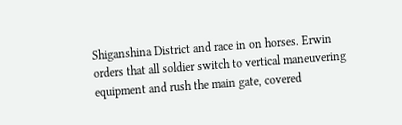Shiganshina District and race in on horses. Erwin orders that all soldier switch to vertical maneuvering equipment and rush the main gate, covered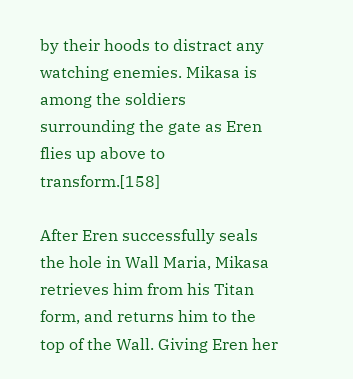by their hoods to distract any watching enemies. Mikasa is among the soldiers surrounding the gate as Eren flies up above to transform.[158]

After Eren successfully seals the hole in Wall Maria, Mikasa retrieves him from his Titan form, and returns him to the top of the Wall. Giving Eren her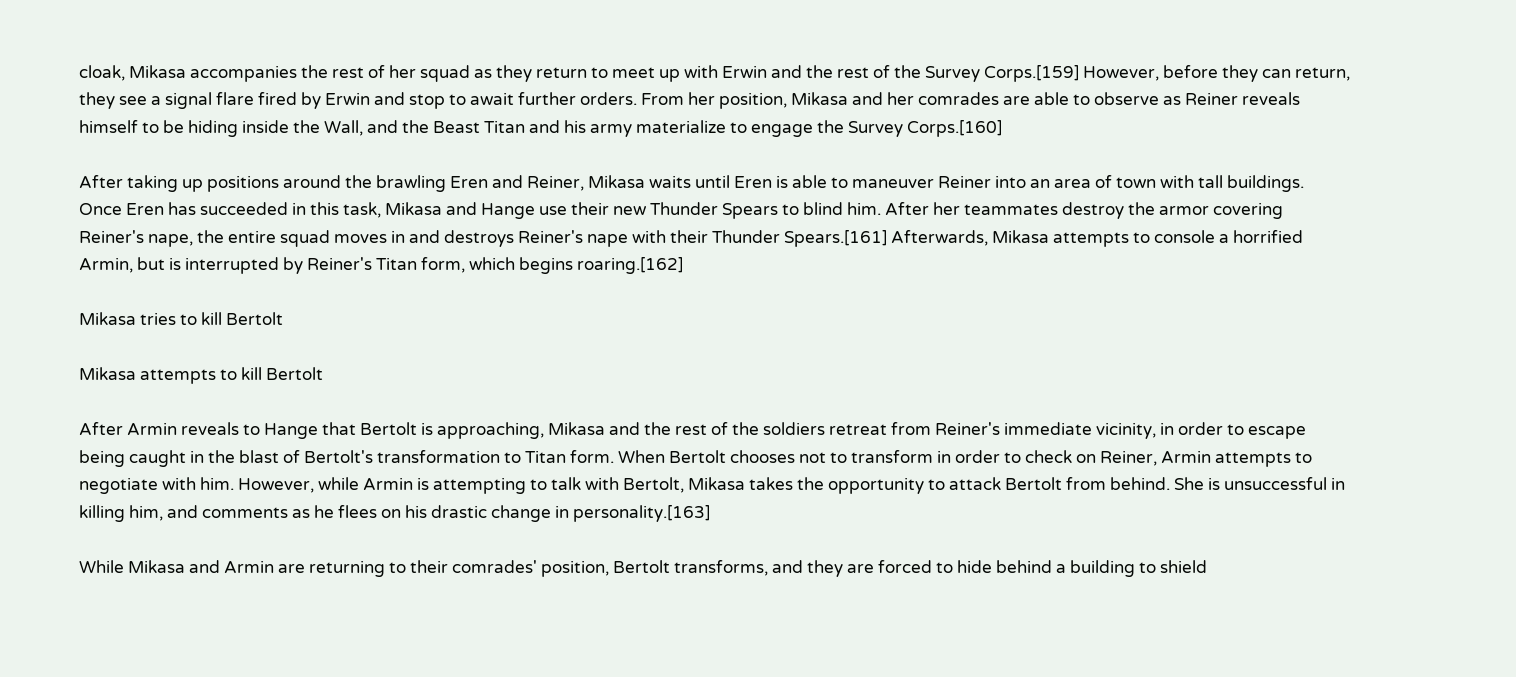cloak, Mikasa accompanies the rest of her squad as they return to meet up with Erwin and the rest of the Survey Corps.[159] However, before they can return, they see a signal flare fired by Erwin and stop to await further orders. From her position, Mikasa and her comrades are able to observe as Reiner reveals himself to be hiding inside the Wall, and the Beast Titan and his army materialize to engage the Survey Corps.[160]

After taking up positions around the brawling Eren and Reiner, Mikasa waits until Eren is able to maneuver Reiner into an area of town with tall buildings. Once Eren has succeeded in this task, Mikasa and Hange use their new Thunder Spears to blind him. After her teammates destroy the armor covering Reiner's nape, the entire squad moves in and destroys Reiner's nape with their Thunder Spears.[161] Afterwards, Mikasa attempts to console a horrified Armin, but is interrupted by Reiner's Titan form, which begins roaring.[162]

Mikasa tries to kill Bertolt

Mikasa attempts to kill Bertolt

After Armin reveals to Hange that Bertolt is approaching, Mikasa and the rest of the soldiers retreat from Reiner's immediate vicinity, in order to escape being caught in the blast of Bertolt's transformation to Titan form. When Bertolt chooses not to transform in order to check on Reiner, Armin attempts to negotiate with him. However, while Armin is attempting to talk with Bertolt, Mikasa takes the opportunity to attack Bertolt from behind. She is unsuccessful in killing him, and comments as he flees on his drastic change in personality.[163]

While Mikasa and Armin are returning to their comrades' position, Bertolt transforms, and they are forced to hide behind a building to shield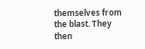themselves from the blast. They then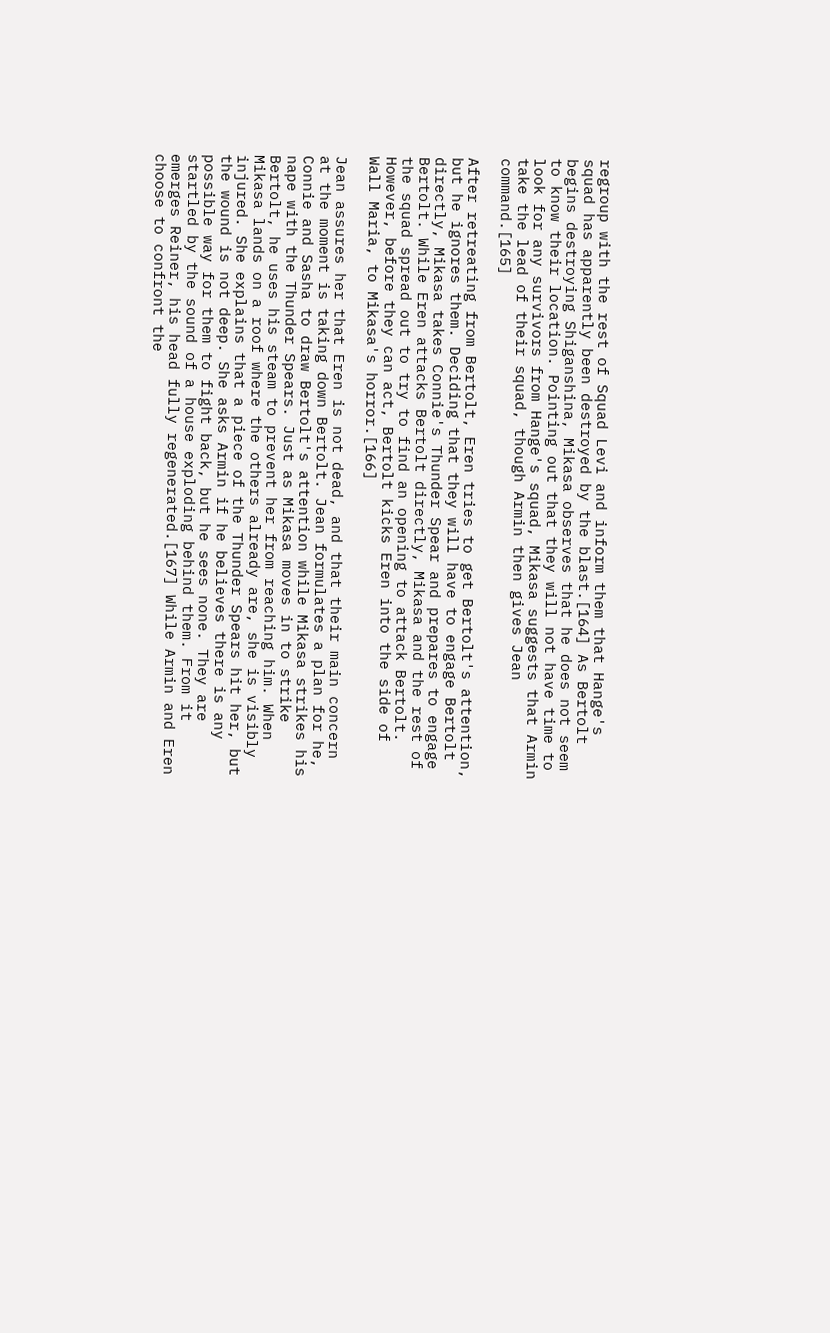regroup with the rest of Squad Levi and inform them that Hange's squad has apparently been destroyed by the blast.[164] As Bertolt begins destroying Shiganshina, Mikasa observes that he does not seem to know their location. Pointing out that they will not have time to look for any survivors from Hange's squad, Mikasa suggests that Armin take the lead of their squad, though Armin then gives Jean command.[165]

After retreating from Bertolt, Eren tries to get Bertolt's attention, but he ignores them. Deciding that they will have to engage Bertolt directly, Mikasa takes Connie's Thunder Spear and prepares to engage Bertolt. While Eren attacks Bertolt directly, Mikasa and the rest of the squad spread out to try to find an opening to attack Bertolt. However, before they can act, Bertolt kicks Eren into the side of Wall Maria, to Mikasa's horror.[166]

Jean assures her that Eren is not dead, and that their main concern at the moment is taking down Bertolt. Jean formulates a plan for he, Connie and Sasha to draw Bertolt's attention while Mikasa strikes his nape with the Thunder Spears. Just as Mikasa moves in to strike Bertolt, he uses his steam to prevent her from reaching him. When Mikasa lands on a roof where the others already are, she is visibly injured. She explains that a piece of the Thunder Spears hit her, but the wound is not deep. She asks Armin if he believes there is any possible way for them to fight back, but he sees none. They are startled by the sound of a house exploding behind them. From it emerges Reiner, his head fully regenerated.[167] While Armin and Eren choose to confront the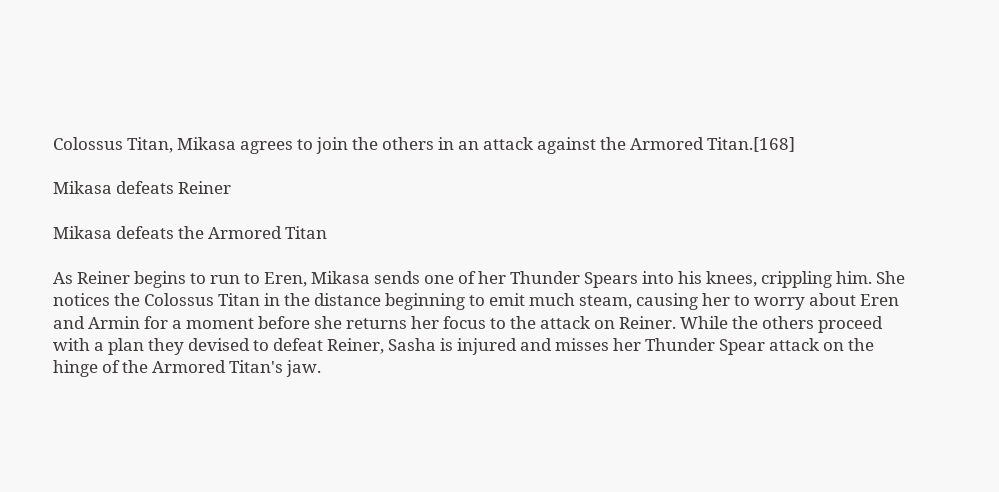Colossus Titan, Mikasa agrees to join the others in an attack against the Armored Titan.[168]

Mikasa defeats Reiner

Mikasa defeats the Armored Titan

As Reiner begins to run to Eren, Mikasa sends one of her Thunder Spears into his knees, crippling him. She notices the Colossus Titan in the distance beginning to emit much steam, causing her to worry about Eren and Armin for a moment before she returns her focus to the attack on Reiner. While the others proceed with a plan they devised to defeat Reiner, Sasha is injured and misses her Thunder Spear attack on the hinge of the Armored Titan's jaw.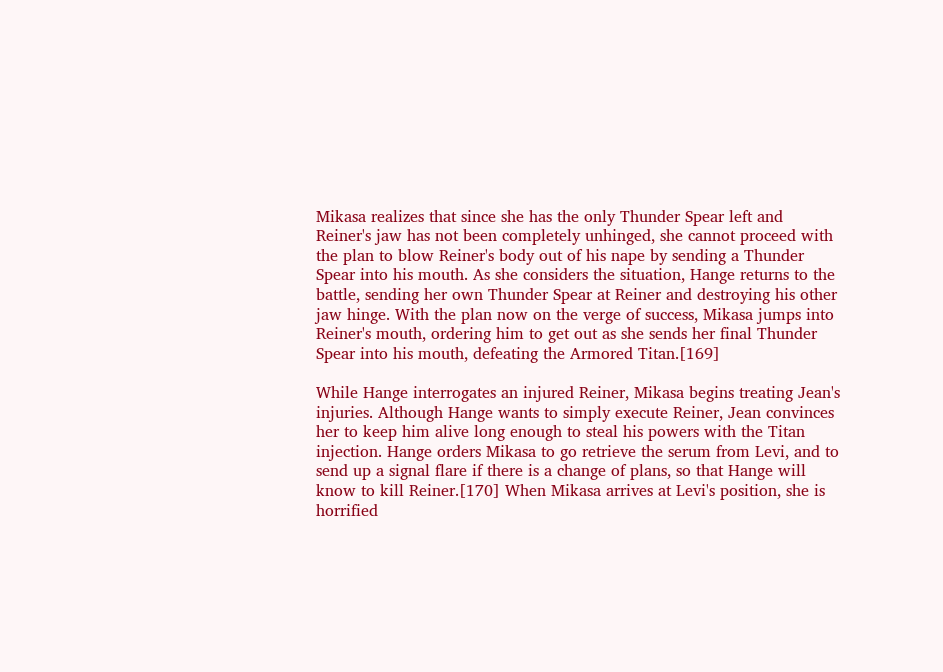Mikasa realizes that since she has the only Thunder Spear left and Reiner's jaw has not been completely unhinged, she cannot proceed with the plan to blow Reiner's body out of his nape by sending a Thunder Spear into his mouth. As she considers the situation, Hange returns to the battle, sending her own Thunder Spear at Reiner and destroying his other jaw hinge. With the plan now on the verge of success, Mikasa jumps into Reiner's mouth, ordering him to get out as she sends her final Thunder Spear into his mouth, defeating the Armored Titan.[169]

While Hange interrogates an injured Reiner, Mikasa begins treating Jean's injuries. Although Hange wants to simply execute Reiner, Jean convinces her to keep him alive long enough to steal his powers with the Titan injection. Hange orders Mikasa to go retrieve the serum from Levi, and to send up a signal flare if there is a change of plans, so that Hange will know to kill Reiner.[170] When Mikasa arrives at Levi's position, she is horrified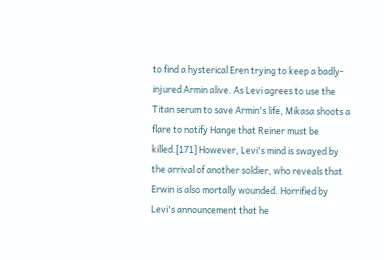to find a hysterical Eren trying to keep a badly-injured Armin alive. As Levi agrees to use the Titan serum to save Armin's life, Mikasa shoots a flare to notify Hange that Reiner must be killed.[171] However, Levi's mind is swayed by the arrival of another soldier, who reveals that Erwin is also mortally wounded. Horrified by Levi's announcement that he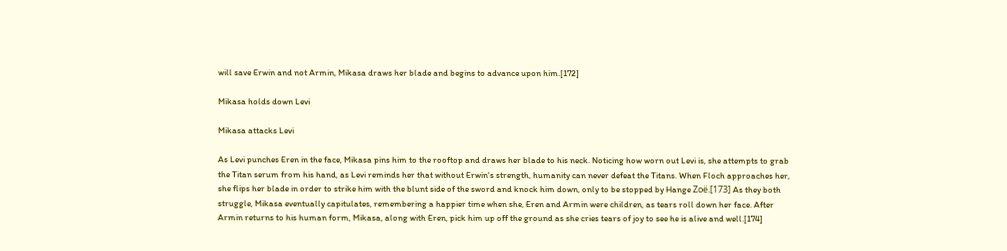will save Erwin and not Armin, Mikasa draws her blade and begins to advance upon him.[172]

Mikasa holds down Levi

Mikasa attacks Levi

As Levi punches Eren in the face, Mikasa pins him to the rooftop and draws her blade to his neck. Noticing how worn out Levi is, she attempts to grab the Titan serum from his hand, as Levi reminds her that without Erwin's strength, humanity can never defeat the Titans. When Floch approaches her, she flips her blade in order to strike him with the blunt side of the sword and knock him down, only to be stopped by Hange Zoë.[173] As they both struggle, Mikasa eventually capitulates, remembering a happier time when she, Eren and Armin were children, as tears roll down her face. After Armin returns to his human form, Mikasa, along with Eren, pick him up off the ground as she cries tears of joy to see he is alive and well.[174]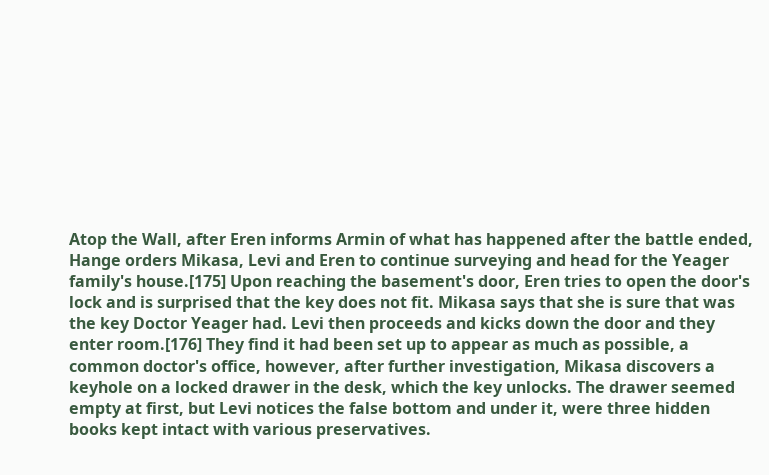Atop the Wall, after Eren informs Armin of what has happened after the battle ended, Hange orders Mikasa, Levi and Eren to continue surveying and head for the Yeager family's house.[175] Upon reaching the basement's door, Eren tries to open the door's lock and is surprised that the key does not fit. Mikasa says that she is sure that was the key Doctor Yeager had. Levi then proceeds and kicks down the door and they enter room.[176] They find it had been set up to appear as much as possible, a common doctor's office, however, after further investigation, Mikasa discovers a keyhole on a locked drawer in the desk, which the key unlocks. The drawer seemed empty at first, but Levi notices the false bottom and under it, were three hidden books kept intact with various preservatives.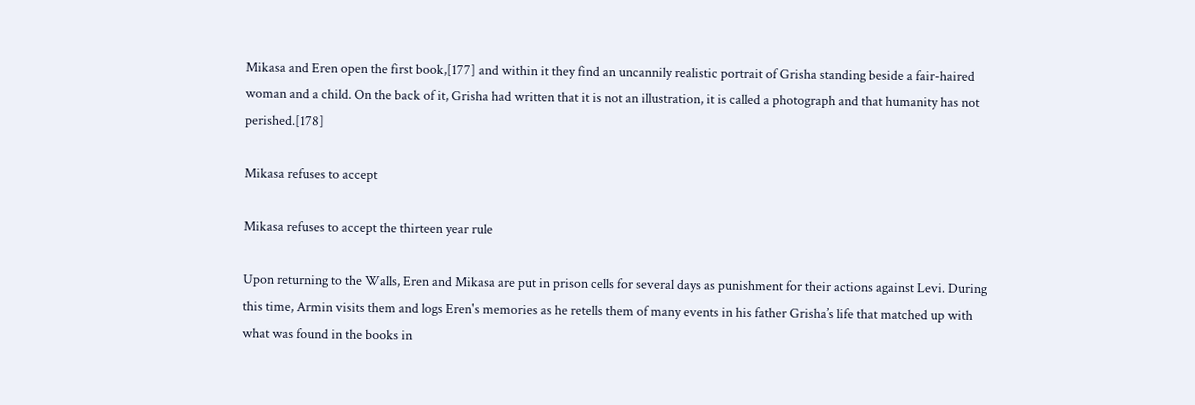Mikasa and Eren open the first book,[177] and within it they find an uncannily realistic portrait of Grisha standing beside a fair-haired woman and a child. On the back of it, Grisha had written that it is not an illustration, it is called a photograph and that humanity has not perished.[178]

Mikasa refuses to accept

Mikasa refuses to accept the thirteen year rule

Upon returning to the Walls, Eren and Mikasa are put in prison cells for several days as punishment for their actions against Levi. During this time, Armin visits them and logs Eren's memories as he retells them of many events in his father Grisha’s life that matched up with what was found in the books in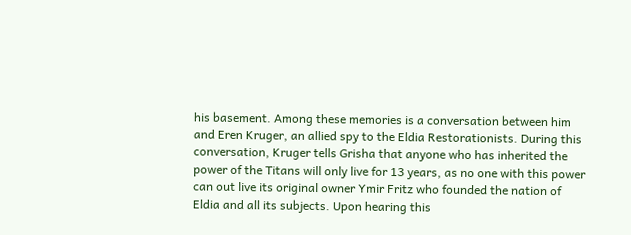his basement. Among these memories is a conversation between him and Eren Kruger, an allied spy to the Eldia Restorationists. During this conversation, Kruger tells Grisha that anyone who has inherited the power of the Titans will only live for 13 years, as no one with this power can out live its original owner Ymir Fritz who founded the nation of Eldia and all its subjects. Upon hearing this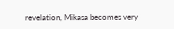revelation, Mikasa becomes very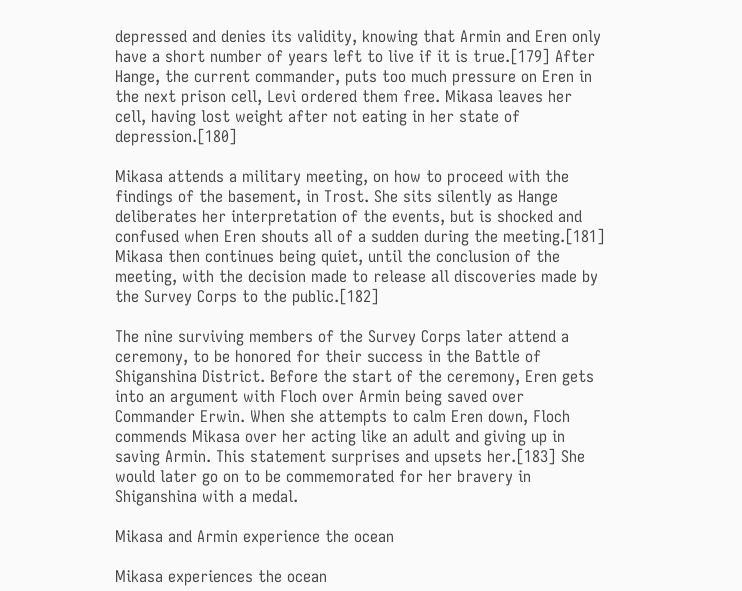depressed and denies its validity, knowing that Armin and Eren only have a short number of years left to live if it is true.[179] After Hange, the current commander, puts too much pressure on Eren in the next prison cell, Levi ordered them free. Mikasa leaves her cell, having lost weight after not eating in her state of depression.[180]

Mikasa attends a military meeting, on how to proceed with the findings of the basement, in Trost. She sits silently as Hange deliberates her interpretation of the events, but is shocked and confused when Eren shouts all of a sudden during the meeting.[181] Mikasa then continues being quiet, until the conclusion of the meeting, with the decision made to release all discoveries made by the Survey Corps to the public.[182]

The nine surviving members of the Survey Corps later attend a ceremony, to be honored for their success in the Battle of Shiganshina District. Before the start of the ceremony, Eren gets into an argument with Floch over Armin being saved over Commander Erwin. When she attempts to calm Eren down, Floch commends Mikasa over her acting like an adult and giving up in saving Armin. This statement surprises and upsets her.[183] She would later go on to be commemorated for her bravery in Shiganshina with a medal.

Mikasa and Armin experience the ocean

Mikasa experiences the ocean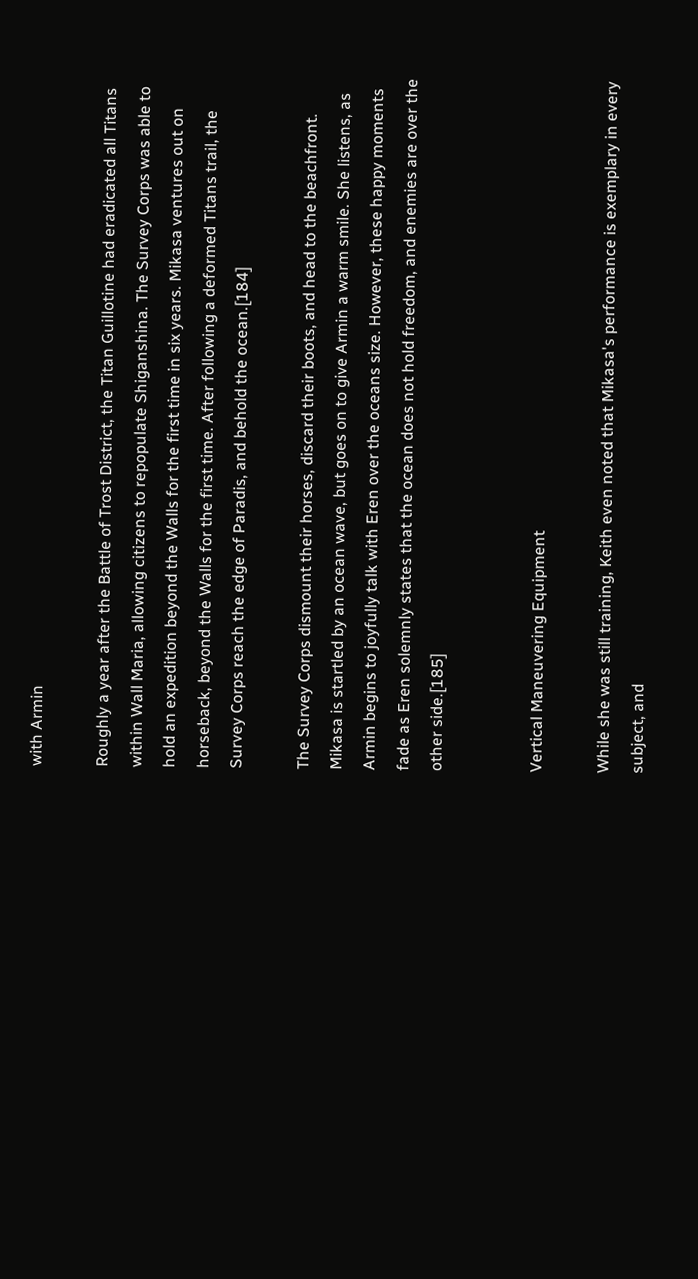with Armin

Roughly a year after the Battle of Trost District, the Titan Guillotine had eradicated all Titans within Wall Maria, allowing citizens to repopulate Shiganshina. The Survey Corps was able to hold an expedition beyond the Walls for the first time in six years. Mikasa ventures out on horseback, beyond the Walls for the first time. After following a deformed Titans trail, the Survey Corps reach the edge of Paradis, and behold the ocean.[184]

The Survey Corps dismount their horses, discard their boots, and head to the beachfront. Mikasa is startled by an ocean wave, but goes on to give Armin a warm smile. She listens, as Armin begins to joyfully talk with Eren over the oceans size. However, these happy moments fade as Eren solemnly states that the ocean does not hold freedom, and enemies are over the other side.[185]


Vertical Maneuvering Equipment

While she was still training, Keith even noted that Mikasa's performance is exemplary in every subject, and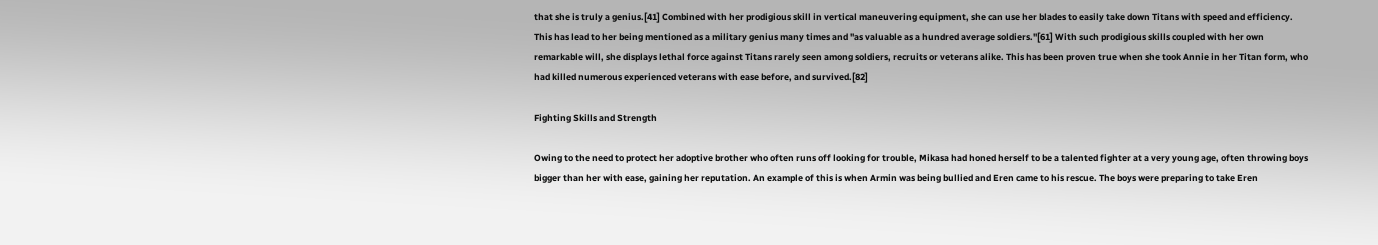that she is truly a genius.[41] Combined with her prodigious skill in vertical maneuvering equipment, she can use her blades to easily take down Titans with speed and efficiency. This has lead to her being mentioned as a military genius many times and "as valuable as a hundred average soldiers."[61] With such prodigious skills coupled with her own remarkable will, she displays lethal force against Titans rarely seen among soldiers, recruits or veterans alike. This has been proven true when she took Annie in her Titan form, who had killed numerous experienced veterans with ease before, and survived.[82]

Fighting Skills and Strength

Owing to the need to protect her adoptive brother who often runs off looking for trouble, Mikasa had honed herself to be a talented fighter at a very young age, often throwing boys bigger than her with ease, gaining her reputation. An example of this is when Armin was being bullied and Eren came to his rescue. The boys were preparing to take Eren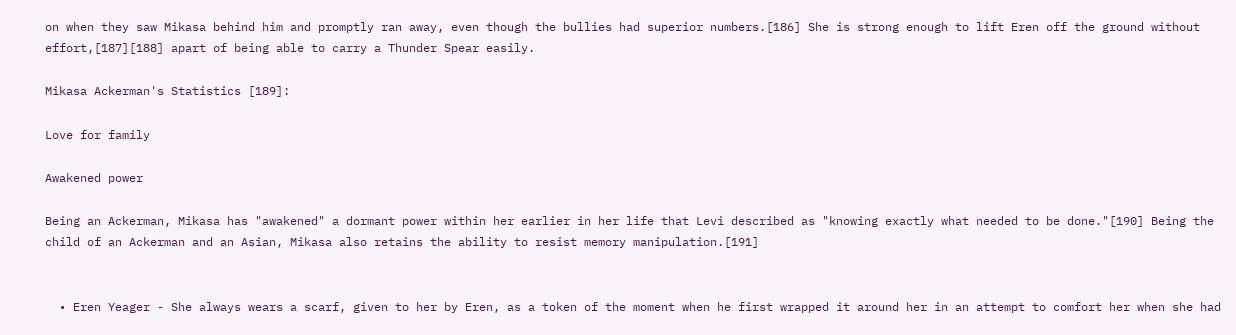on when they saw Mikasa behind him and promptly ran away, even though the bullies had superior numbers.[186] She is strong enough to lift Eren off the ground without effort,[187][188] apart of being able to carry a Thunder Spear easily.

Mikasa Ackerman's Statistics [189]:

Love for family

Awakened power

Being an Ackerman, Mikasa has "awakened" a dormant power within her earlier in her life that Levi described as "knowing exactly what needed to be done."[190] Being the child of an Ackerman and an Asian, Mikasa also retains the ability to resist memory manipulation.[191]


  • Eren Yeager - She always wears a scarf, given to her by Eren, as a token of the moment when he first wrapped it around her in an attempt to comfort her when she had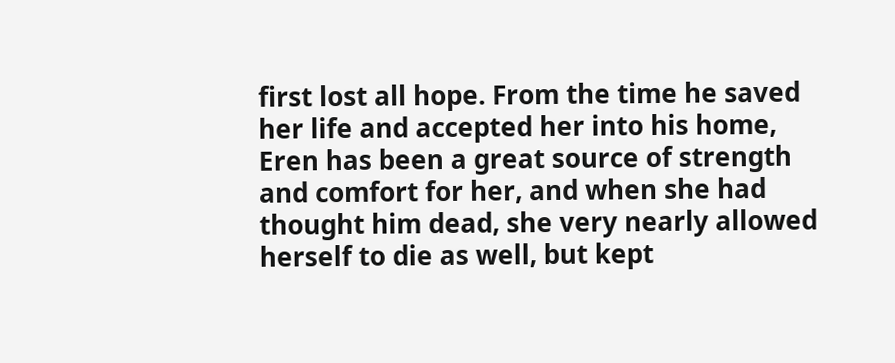first lost all hope. From the time he saved her life and accepted her into his home, Eren has been a great source of strength and comfort for her, and when she had thought him dead, she very nearly allowed herself to die as well, but kept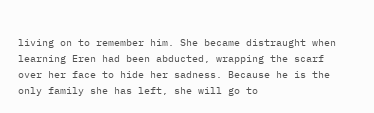living on to remember him. She became distraught when learning Eren had been abducted, wrapping the scarf over her face to hide her sadness. Because he is the only family she has left, she will go to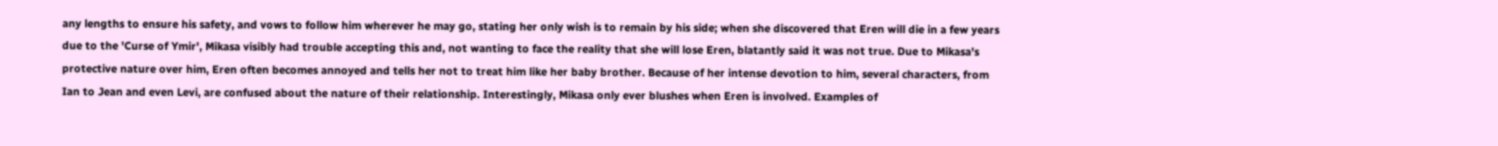any lengths to ensure his safety, and vows to follow him wherever he may go, stating her only wish is to remain by his side; when she discovered that Eren will die in a few years due to the 'Curse of Ymir', Mikasa visibly had trouble accepting this and, not wanting to face the reality that she will lose Eren, blatantly said it was not true. Due to Mikasa's protective nature over him, Eren often becomes annoyed and tells her not to treat him like her baby brother. Because of her intense devotion to him, several characters, from Ian to Jean and even Levi, are confused about the nature of their relationship. Interestingly, Mikasa only ever blushes when Eren is involved. Examples of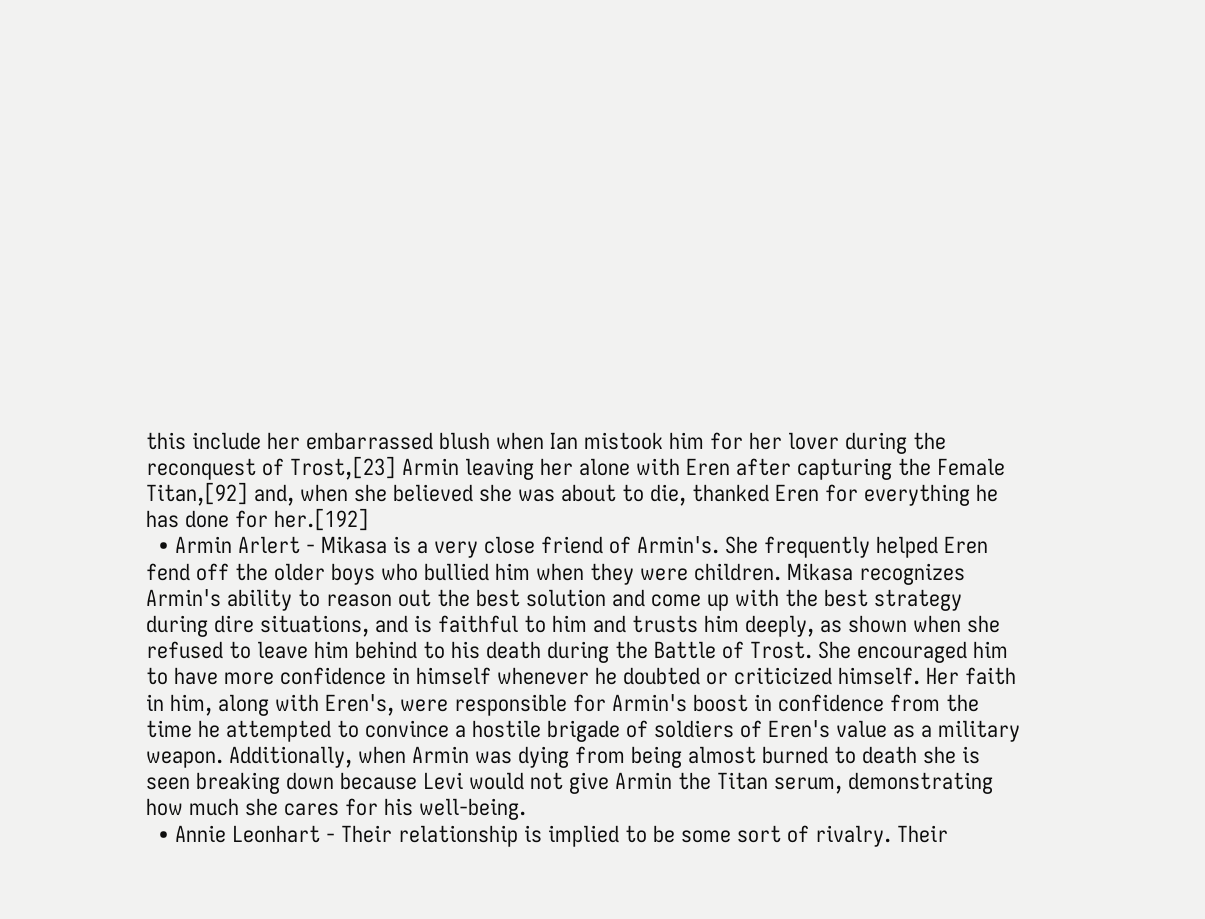this include her embarrassed blush when Ian mistook him for her lover during the reconquest of Trost,[23] Armin leaving her alone with Eren after capturing the Female Titan,[92] and, when she believed she was about to die, thanked Eren for everything he has done for her.[192]
  • Armin Arlert - Mikasa is a very close friend of Armin's. She frequently helped Eren fend off the older boys who bullied him when they were children. Mikasa recognizes Armin's ability to reason out the best solution and come up with the best strategy during dire situations, and is faithful to him and trusts him deeply, as shown when she refused to leave him behind to his death during the Battle of Trost. She encouraged him to have more confidence in himself whenever he doubted or criticized himself. Her faith in him, along with Eren's, were responsible for Armin's boost in confidence from the time he attempted to convince a hostile brigade of soldiers of Eren's value as a military weapon. Additionally, when Armin was dying from being almost burned to death she is seen breaking down because Levi would not give Armin the Titan serum, demonstrating how much she cares for his well-being.
  • Annie Leonhart - Their relationship is implied to be some sort of rivalry. Their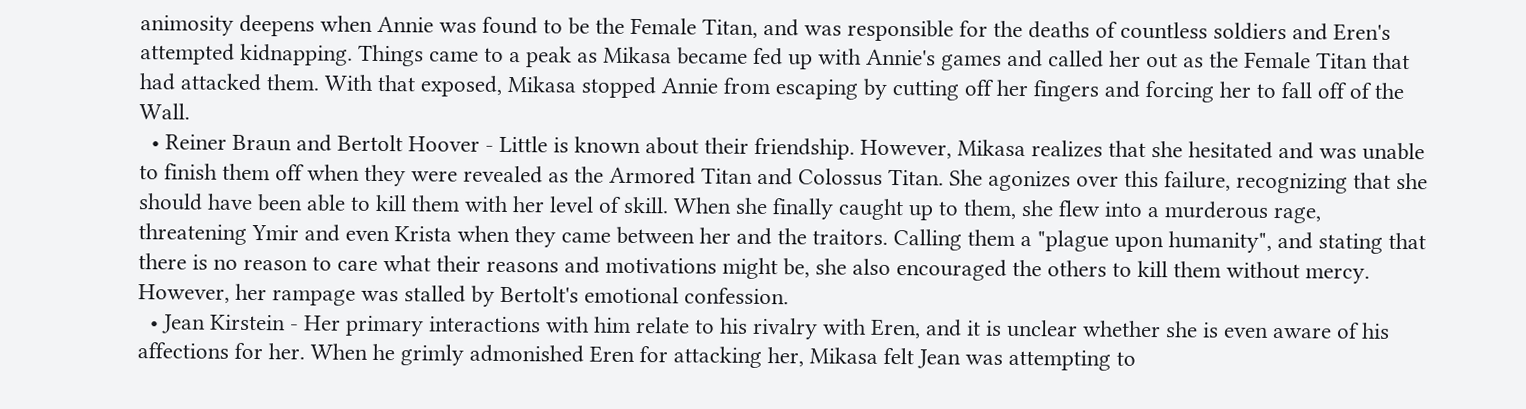animosity deepens when Annie was found to be the Female Titan, and was responsible for the deaths of countless soldiers and Eren's attempted kidnapping. Things came to a peak as Mikasa became fed up with Annie's games and called her out as the Female Titan that had attacked them. With that exposed, Mikasa stopped Annie from escaping by cutting off her fingers and forcing her to fall off of the Wall.
  • Reiner Braun and Bertolt Hoover - Little is known about their friendship. However, Mikasa realizes that she hesitated and was unable to finish them off when they were revealed as the Armored Titan and Colossus Titan. She agonizes over this failure, recognizing that she should have been able to kill them with her level of skill. When she finally caught up to them, she flew into a murderous rage, threatening Ymir and even Krista when they came between her and the traitors. Calling them a "plague upon humanity", and stating that there is no reason to care what their reasons and motivations might be, she also encouraged the others to kill them without mercy. However, her rampage was stalled by Bertolt's emotional confession.
  • Jean Kirstein - Her primary interactions with him relate to his rivalry with Eren, and it is unclear whether she is even aware of his affections for her. When he grimly admonished Eren for attacking her, Mikasa felt Jean was attempting to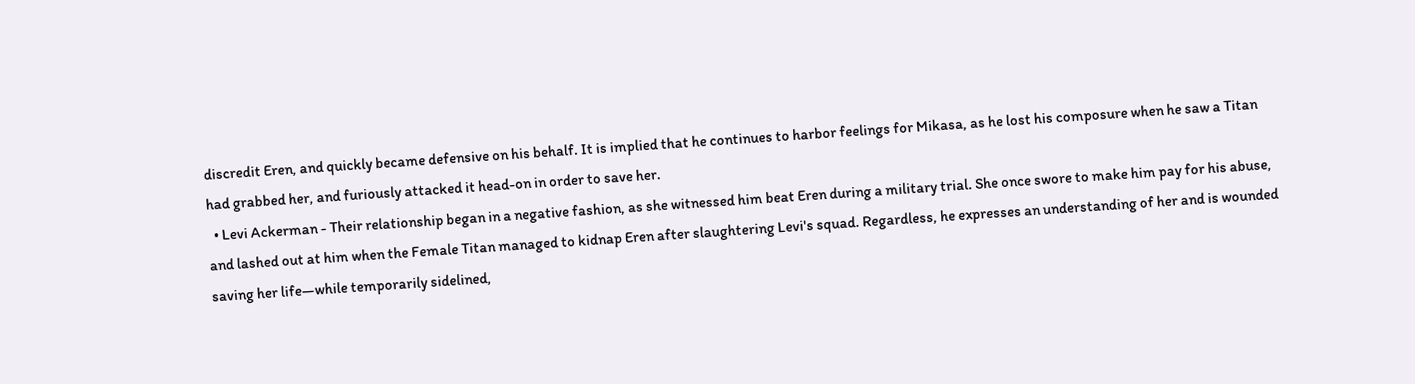discredit Eren, and quickly became defensive on his behalf. It is implied that he continues to harbor feelings for Mikasa, as he lost his composure when he saw a Titan had grabbed her, and furiously attacked it head-on in order to save her.
  • Levi Ackerman - Their relationship began in a negative fashion, as she witnessed him beat Eren during a military trial. She once swore to make him pay for his abuse, and lashed out at him when the Female Titan managed to kidnap Eren after slaughtering Levi's squad. Regardless, he expresses an understanding of her and is wounded saving her life—while temporarily sidelined,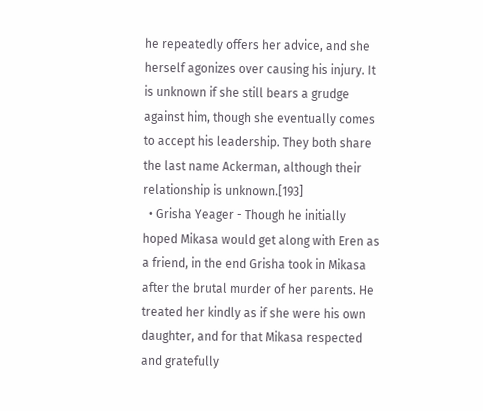he repeatedly offers her advice, and she herself agonizes over causing his injury. It is unknown if she still bears a grudge against him, though she eventually comes to accept his leadership. They both share the last name Ackerman, although their relationship is unknown.[193]
  • Grisha Yeager - Though he initially hoped Mikasa would get along with Eren as a friend, in the end Grisha took in Mikasa after the brutal murder of her parents. He treated her kindly as if she were his own daughter, and for that Mikasa respected and gratefully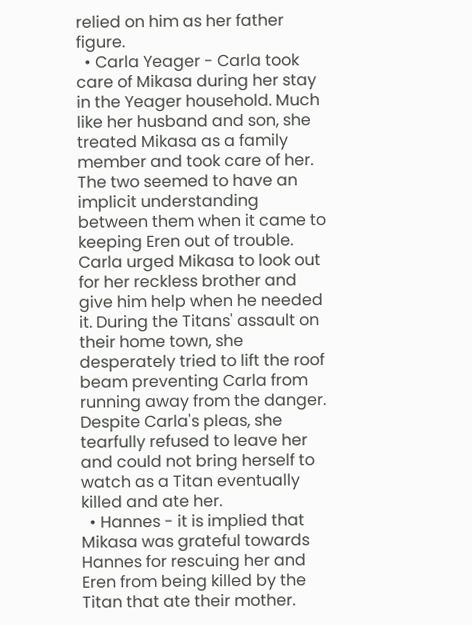relied on him as her father figure.
  • Carla Yeager - Carla took care of Mikasa during her stay in the Yeager household. Much like her husband and son, she treated Mikasa as a family member and took care of her. The two seemed to have an implicit understanding between them when it came to keeping Eren out of trouble. Carla urged Mikasa to look out for her reckless brother and give him help when he needed it. During the Titans' assault on their home town, she desperately tried to lift the roof beam preventing Carla from running away from the danger. Despite Carla's pleas, she tearfully refused to leave her and could not bring herself to watch as a Titan eventually killed and ate her.
  • Hannes - it is implied that Mikasa was grateful towards Hannes for rescuing her and Eren from being killed by the Titan that ate their mother.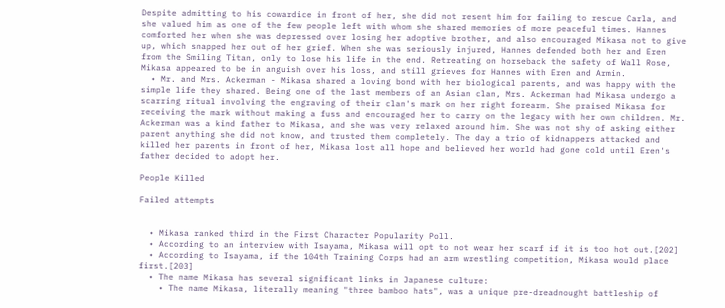Despite admitting to his cowardice in front of her, she did not resent him for failing to rescue Carla, and she valued him as one of the few people left with whom she shared memories of more peaceful times. Hannes comforted her when she was depressed over losing her adoptive brother, and also encouraged Mikasa not to give up, which snapped her out of her grief. When she was seriously injured, Hannes defended both her and Eren from the Smiling Titan, only to lose his life in the end. Retreating on horseback the safety of Wall Rose, Mikasa appeared to be in anguish over his loss, and still grieves for Hannes with Eren and Armin.
  • Mr. and Mrs. Ackerman - Mikasa shared a loving bond with her biological parents, and was happy with the simple life they shared. Being one of the last members of an Asian clan, Mrs. Ackerman had Mikasa undergo a scarring ritual involving the engraving of their clan's mark on her right forearm. She praised Mikasa for receiving the mark without making a fuss and encouraged her to carry on the legacy with her own children. Mr. Ackerman was a kind father to Mikasa, and she was very relaxed around him. She was not shy of asking either parent anything she did not know, and trusted them completely. The day a trio of kidnappers attacked and killed her parents in front of her, Mikasa lost all hope and believed her world had gone cold until Eren's father decided to adopt her.

People Killed

Failed attempts


  • Mikasa ranked third in the First Character Popularity Poll.
  • According to an interview with Isayama, Mikasa will opt to not wear her scarf if it is too hot out.[202]
  • According to Isayama, if the 104th Training Corps had an arm wrestling competition, Mikasa would place first.[203]
  • The name Mikasa has several significant links in Japanese culture:
    • The name Mikasa, literally meaning "three bamboo hats", was a unique pre-dreadnought battleship of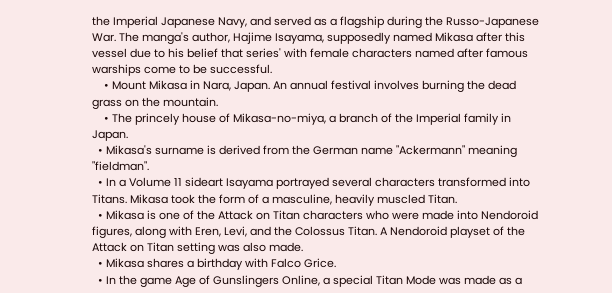the Imperial Japanese Navy, and served as a flagship during the Russo-Japanese War. The manga's author, Hajime Isayama, supposedly named Mikasa after this vessel due to his belief that series' with female characters named after famous warships come to be successful.
    • Mount Mikasa in Nara, Japan. An annual festival involves burning the dead grass on the mountain.
    • The princely house of Mikasa-no-miya, a branch of the Imperial family in Japan.
  • Mikasa's surname is derived from the German name "Ackermann" meaning "fieldman".
  • In a Volume 11 sideart Isayama portrayed several characters transformed into Titans. Mikasa took the form of a masculine, heavily muscled Titan.
  • Mikasa is one of the Attack on Titan characters who were made into Nendoroid figures, along with Eren, Levi, and the Colossus Titan. A Nendoroid playset of the Attack on Titan setting was also made.
  • Mikasa shares a birthday with Falco Grice.
  • In the game Age of Gunslingers Online, a special Titan Mode was made as a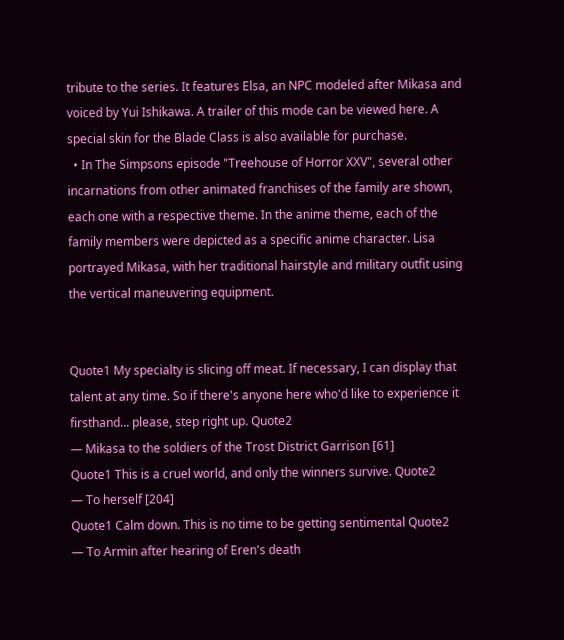tribute to the series. It features Elsa, an NPC modeled after Mikasa and voiced by Yui Ishikawa. A trailer of this mode can be viewed here. A special skin for the Blade Class is also available for purchase.
  • In The Simpsons episode "Treehouse of Horror XXV", several other incarnations from other animated franchises of the family are shown, each one with a respective theme. In the anime theme, each of the family members were depicted as a specific anime character. Lisa portrayed Mikasa, with her traditional hairstyle and military outfit using the vertical maneuvering equipment.


Quote1 My specialty is slicing off meat. If necessary, I can display that talent at any time. So if there's anyone here who'd like to experience it firsthand... please, step right up. Quote2
— Mikasa to the soldiers of the Trost District Garrison [61]
Quote1 This is a cruel world, and only the winners survive. Quote2
— To herself [204]
Quote1 Calm down. This is no time to be getting sentimental Quote2
— To Armin after hearing of Eren's death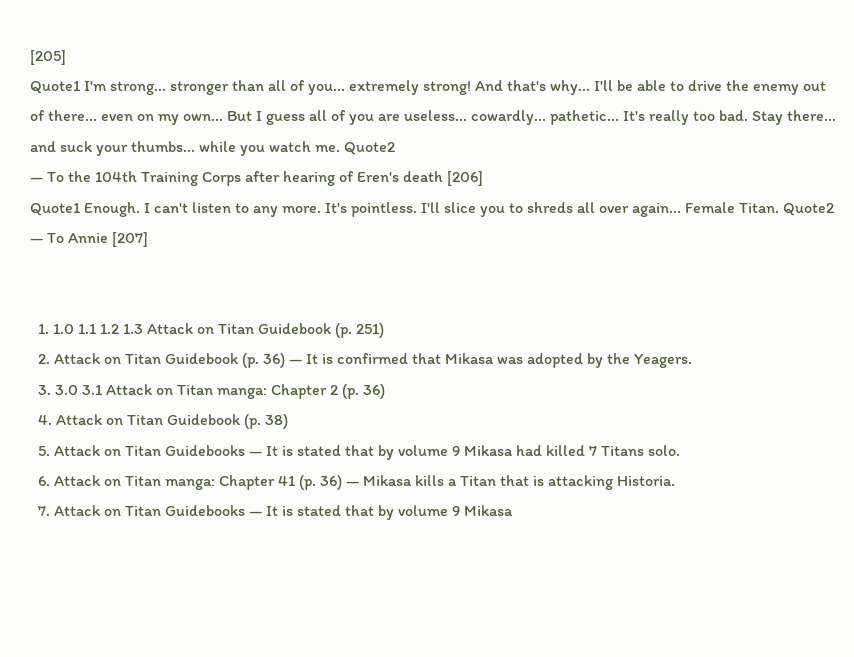[205]
Quote1 I'm strong... stronger than all of you... extremely strong! And that's why... I'll be able to drive the enemy out of there... even on my own... But I guess all of you are useless... cowardly... pathetic... It's really too bad. Stay there... and suck your thumbs... while you watch me. Quote2
— To the 104th Training Corps after hearing of Eren's death [206]
Quote1 Enough. I can't listen to any more. It's pointless. I'll slice you to shreds all over again... Female Titan. Quote2
— To Annie [207]


  1. 1.0 1.1 1.2 1.3 Attack on Titan Guidebook (p. 251)
  2. Attack on Titan Guidebook (p. 36) — It is confirmed that Mikasa was adopted by the Yeagers.
  3. 3.0 3.1 Attack on Titan manga: Chapter 2 (p. 36)
  4. Attack on Titan Guidebook (p. 38)
  5. Attack on Titan Guidebooks — It is stated that by volume 9 Mikasa had killed 7 Titans solo.
  6. Attack on Titan manga: Chapter 41 (p. 36) — Mikasa kills a Titan that is attacking Historia.
  7. Attack on Titan Guidebooks — It is stated that by volume 9 Mikasa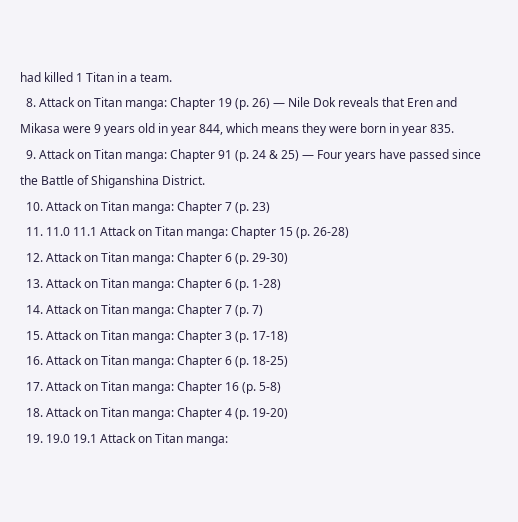had killed 1 Titan in a team.
  8. Attack on Titan manga: Chapter 19 (p. 26) — Nile Dok reveals that Eren and Mikasa were 9 years old in year 844, which means they were born in year 835.
  9. Attack on Titan manga: Chapter 91 (p. 24 & 25) — Four years have passed since the Battle of Shiganshina District.
  10. Attack on Titan manga: Chapter 7 (p. 23)
  11. 11.0 11.1 Attack on Titan manga: Chapter 15 (p. 26-28)
  12. Attack on Titan manga: Chapter 6 (p. 29-30)
  13. Attack on Titan manga: Chapter 6 (p. 1-28)
  14. Attack on Titan manga: Chapter 7 (p. 7)
  15. Attack on Titan manga: Chapter 3 (p. 17-18)
  16. Attack on Titan manga: Chapter 6 (p. 18-25)
  17. Attack on Titan manga: Chapter 16 (p. 5-8)
  18. Attack on Titan manga: Chapter 4 (p. 19-20)
  19. 19.0 19.1 Attack on Titan manga: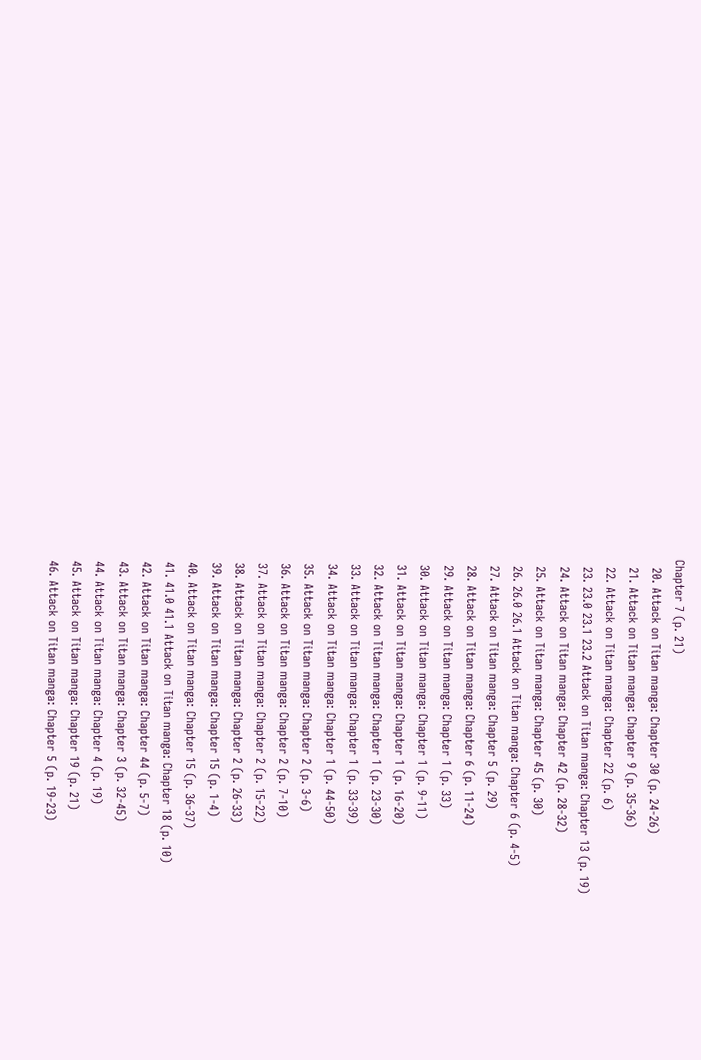Chapter 7 (p. 21)
  20. Attack on Titan manga: Chapter 30 (p. 24-26)
  21. Attack on Titan manga: Chapter 9 (p. 35-36)
  22. Attack on Titan manga: Chapter 22 (p. 6)
  23. 23.0 23.1 23.2 Attack on Titan manga: Chapter 13 (p. 19)
  24. Attack on Titan manga: Chapter 42 (p. 28-32)
  25. Attack on Titan manga: Chapter 45 (p. 30)
  26. 26.0 26.1 Attack on Titan manga: Chapter 6 (p. 4-5)
  27. Attack on Titan manga: Chapter 5 (p. 29)
  28. Attack on Titan manga: Chapter 6 (p. 11-24)
  29. Attack on Titan manga: Chapter 1 (p. 33)
  30. Attack on Titan manga: Chapter 1 (p. 9-11)
  31. Attack on Titan manga: Chapter 1 (p. 16-20)
  32. Attack on Titan manga: Chapter 1 (p. 23-30)
  33. Attack on Titan manga: Chapter 1 (p. 33-39)
  34. Attack on Titan manga: Chapter 1 (p. 44-50)
  35. Attack on Titan manga: Chapter 2 (p. 3-6)
  36. Attack on Titan manga: Chapter 2 (p. 7-10)
  37. Attack on Titan manga: Chapter 2 (p. 15-22)
  38. Attack on Titan manga: Chapter 2 (p. 26-33)
  39. Attack on Titan manga: Chapter 15 (p. 1-4)
  40. Attack on Titan manga: Chapter 15 (p. 36-37)
  41. 41.0 41.1 Attack on Titan manga: Chapter 18 (p. 10)
  42. Attack on Titan manga: Chapter 44 (p. 5-7)
  43. Attack on Titan manga: Chapter 3 (p. 32-45)
  44. Attack on Titan manga: Chapter 4 (p. 19)
  45. Attack on Titan manga: Chapter 19 (p. 21)
  46. Attack on Titan manga: Chapter 5 (p. 19-23)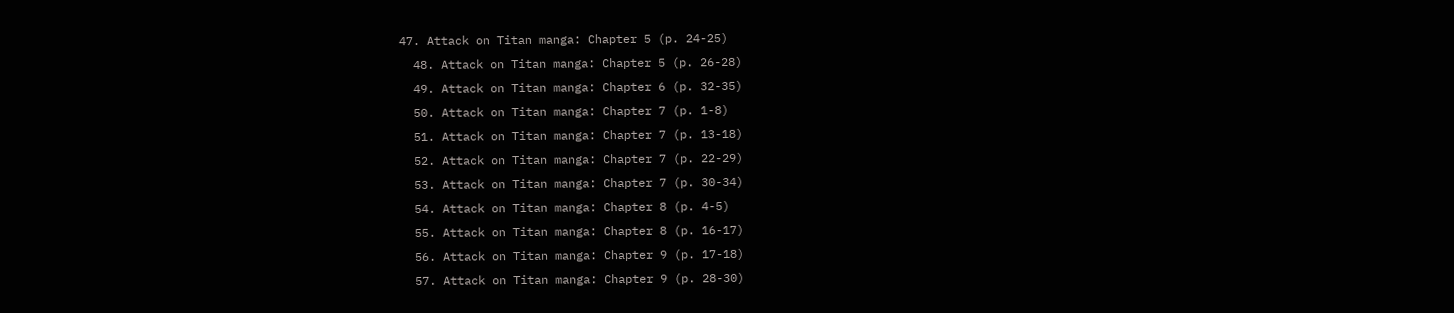47. Attack on Titan manga: Chapter 5 (p. 24-25)
  48. Attack on Titan manga: Chapter 5 (p. 26-28)
  49. Attack on Titan manga: Chapter 6 (p. 32-35)
  50. Attack on Titan manga: Chapter 7 (p. 1-8)
  51. Attack on Titan manga: Chapter 7 (p. 13-18)
  52. Attack on Titan manga: Chapter 7 (p. 22-29)
  53. Attack on Titan manga: Chapter 7 (p. 30-34)
  54. Attack on Titan manga: Chapter 8 (p. 4-5)
  55. Attack on Titan manga: Chapter 8 (p. 16-17)
  56. Attack on Titan manga: Chapter 9 (p. 17-18)
  57. Attack on Titan manga: Chapter 9 (p. 28-30)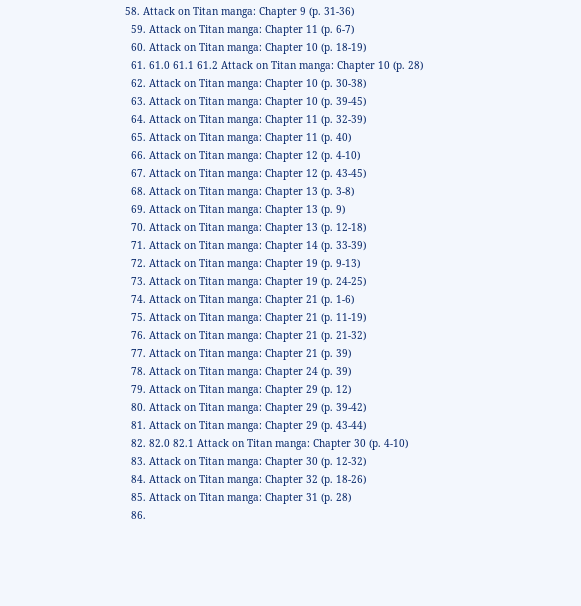58. Attack on Titan manga: Chapter 9 (p. 31-36)
  59. Attack on Titan manga: Chapter 11 (p. 6-7)
  60. Attack on Titan manga: Chapter 10 (p. 18-19)
  61. 61.0 61.1 61.2 Attack on Titan manga: Chapter 10 (p. 28)
  62. Attack on Titan manga: Chapter 10 (p. 30-38)
  63. Attack on Titan manga: Chapter 10 (p. 39-45)
  64. Attack on Titan manga: Chapter 11 (p. 32-39)
  65. Attack on Titan manga: Chapter 11 (p. 40)
  66. Attack on Titan manga: Chapter 12 (p. 4-10)
  67. Attack on Titan manga: Chapter 12 (p. 43-45)
  68. Attack on Titan manga: Chapter 13 (p. 3-8)
  69. Attack on Titan manga: Chapter 13 (p. 9)
  70. Attack on Titan manga: Chapter 13 (p. 12-18)
  71. Attack on Titan manga: Chapter 14 (p. 33-39)
  72. Attack on Titan manga: Chapter 19 (p. 9-13)
  73. Attack on Titan manga: Chapter 19 (p. 24-25)
  74. Attack on Titan manga: Chapter 21 (p. 1-6)
  75. Attack on Titan manga: Chapter 21 (p. 11-19)
  76. Attack on Titan manga: Chapter 21 (p. 21-32)
  77. Attack on Titan manga: Chapter 21 (p. 39)
  78. Attack on Titan manga: Chapter 24 (p. 39)
  79. Attack on Titan manga: Chapter 29 (p. 12)
  80. Attack on Titan manga: Chapter 29 (p. 39-42)
  81. Attack on Titan manga: Chapter 29 (p. 43-44)
  82. 82.0 82.1 Attack on Titan manga: Chapter 30 (p. 4-10)
  83. Attack on Titan manga: Chapter 30 (p. 12-32)
  84. Attack on Titan manga: Chapter 32 (p. 18-26)
  85. Attack on Titan manga: Chapter 31 (p. 28)
  86.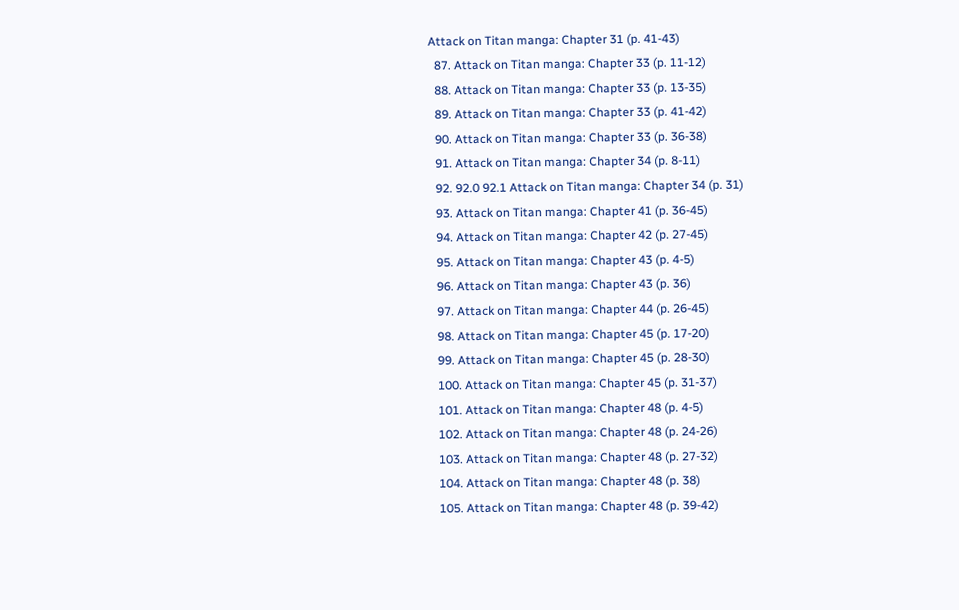Attack on Titan manga: Chapter 31 (p. 41-43)
  87. Attack on Titan manga: Chapter 33 (p. 11-12)
  88. Attack on Titan manga: Chapter 33 (p. 13-35)
  89. Attack on Titan manga: Chapter 33 (p. 41-42)
  90. Attack on Titan manga: Chapter 33 (p. 36-38)
  91. Attack on Titan manga: Chapter 34 (p. 8-11)
  92. 92.0 92.1 Attack on Titan manga: Chapter 34 (p. 31)
  93. Attack on Titan manga: Chapter 41 (p. 36-45)
  94. Attack on Titan manga: Chapter 42 (p. 27-45)
  95. Attack on Titan manga: Chapter 43 (p. 4-5)
  96. Attack on Titan manga: Chapter 43 (p. 36)
  97. Attack on Titan manga: Chapter 44 (p. 26-45)
  98. Attack on Titan manga: Chapter 45 (p. 17-20)
  99. Attack on Titan manga: Chapter 45 (p. 28-30)
  100. Attack on Titan manga: Chapter 45 (p. 31-37)
  101. Attack on Titan manga: Chapter 48 (p. 4-5)
  102. Attack on Titan manga: Chapter 48 (p. 24-26)
  103. Attack on Titan manga: Chapter 48 (p. 27-32)
  104. Attack on Titan manga: Chapter 48 (p. 38)
  105. Attack on Titan manga: Chapter 48 (p. 39-42)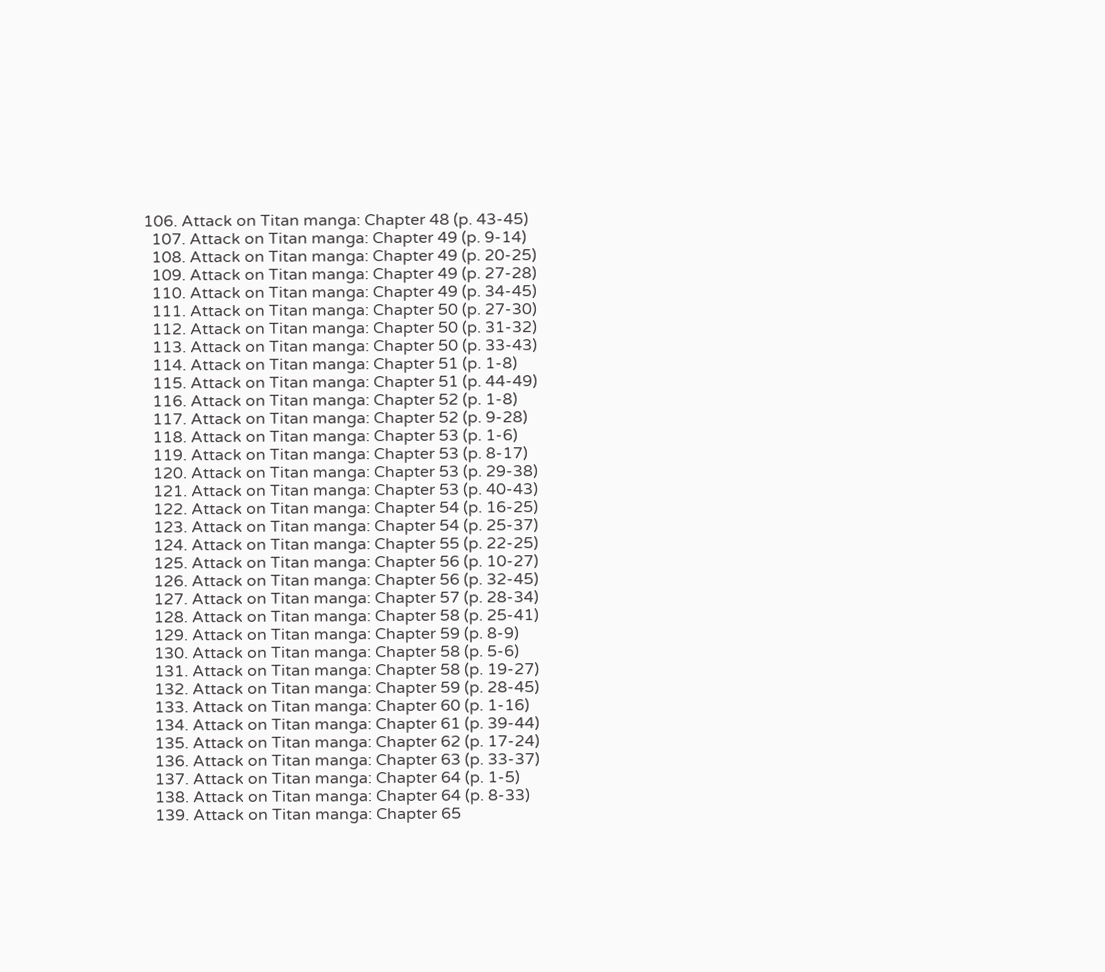106. Attack on Titan manga: Chapter 48 (p. 43-45)
  107. Attack on Titan manga: Chapter 49 (p. 9-14)
  108. Attack on Titan manga: Chapter 49 (p. 20-25)
  109. Attack on Titan manga: Chapter 49 (p. 27-28)
  110. Attack on Titan manga: Chapter 49 (p. 34-45)
  111. Attack on Titan manga: Chapter 50 (p. 27-30)
  112. Attack on Titan manga: Chapter 50 (p. 31-32)
  113. Attack on Titan manga: Chapter 50 (p. 33-43)
  114. Attack on Titan manga: Chapter 51 (p. 1-8)
  115. Attack on Titan manga: Chapter 51 (p. 44-49)
  116. Attack on Titan manga: Chapter 52 (p. 1-8)
  117. Attack on Titan manga: Chapter 52 (p. 9-28)
  118. Attack on Titan manga: Chapter 53 (p. 1-6)
  119. Attack on Titan manga: Chapter 53 (p. 8-17)
  120. Attack on Titan manga: Chapter 53 (p. 29-38)
  121. Attack on Titan manga: Chapter 53 (p. 40-43)
  122. Attack on Titan manga: Chapter 54 (p. 16-25)
  123. Attack on Titan manga: Chapter 54 (p. 25-37)
  124. Attack on Titan manga: Chapter 55 (p. 22-25)
  125. Attack on Titan manga: Chapter 56 (p. 10-27)
  126. Attack on Titan manga: Chapter 56 (p. 32-45)
  127. Attack on Titan manga: Chapter 57 (p. 28-34)
  128. Attack on Titan manga: Chapter 58 (p. 25-41)
  129. Attack on Titan manga: Chapter 59 (p. 8-9)
  130. Attack on Titan manga: Chapter 58 (p. 5-6)
  131. Attack on Titan manga: Chapter 58 (p. 19-27)
  132. Attack on Titan manga: Chapter 59 (p. 28-45)
  133. Attack on Titan manga: Chapter 60 (p. 1-16)
  134. Attack on Titan manga: Chapter 61 (p. 39-44)
  135. Attack on Titan manga: Chapter 62 (p. 17-24)
  136. Attack on Titan manga: Chapter 63 (p. 33-37)
  137. Attack on Titan manga: Chapter 64 (p. 1-5)
  138. Attack on Titan manga: Chapter 64 (p. 8-33)
  139. Attack on Titan manga: Chapter 65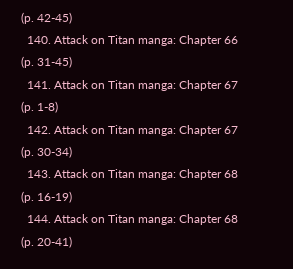(p. 42-45)
  140. Attack on Titan manga: Chapter 66 (p. 31-45)
  141. Attack on Titan manga: Chapter 67 (p. 1-8)
  142. Attack on Titan manga: Chapter 67 (p. 30-34)
  143. Attack on Titan manga: Chapter 68 (p. 16-19)
  144. Attack on Titan manga: Chapter 68 (p. 20-41)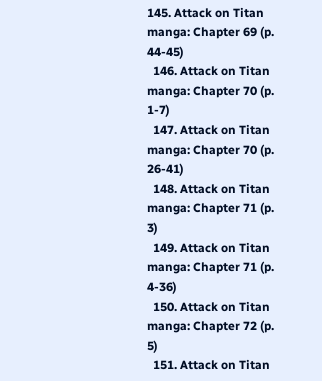145. Attack on Titan manga: Chapter 69 (p. 44-45)
  146. Attack on Titan manga: Chapter 70 (p. 1-7)
  147. Attack on Titan manga: Chapter 70 (p. 26-41)
  148. Attack on Titan manga: Chapter 71 (p. 3)
  149. Attack on Titan manga: Chapter 71 (p. 4-36)
  150. Attack on Titan manga: Chapter 72 (p. 5)
  151. Attack on Titan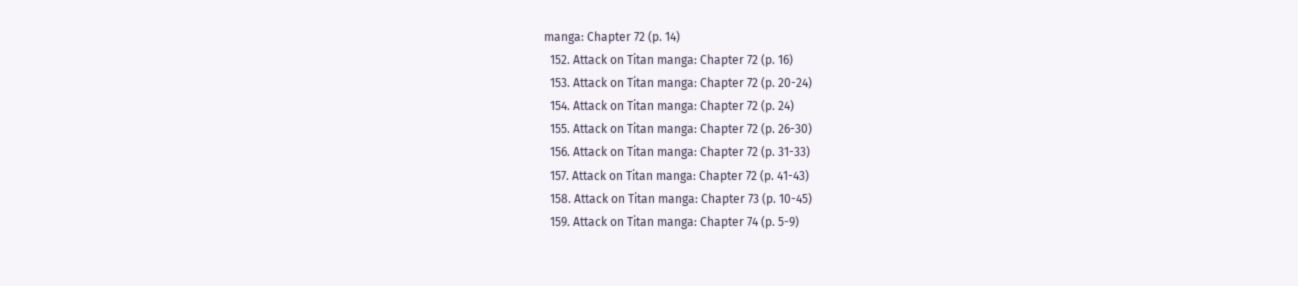manga: Chapter 72 (p. 14)
  152. Attack on Titan manga: Chapter 72 (p. 16)
  153. Attack on Titan manga: Chapter 72 (p. 20-24)
  154. Attack on Titan manga: Chapter 72 (p. 24)
  155. Attack on Titan manga: Chapter 72 (p. 26-30)
  156. Attack on Titan manga: Chapter 72 (p. 31-33)
  157. Attack on Titan manga: Chapter 72 (p. 41-43)
  158. Attack on Titan manga: Chapter 73 (p. 10-45)
  159. Attack on Titan manga: Chapter 74 (p. 5-9)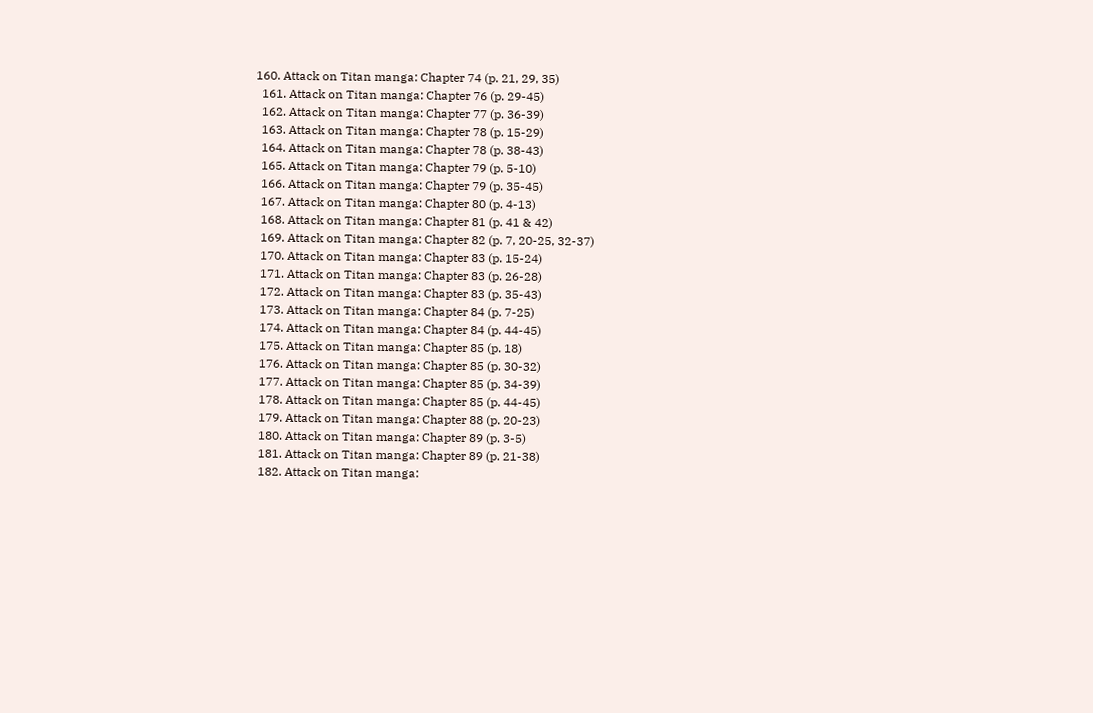160. Attack on Titan manga: Chapter 74 (p. 21, 29, 35)
  161. Attack on Titan manga: Chapter 76 (p. 29-45)
  162. Attack on Titan manga: Chapter 77 (p. 36-39)
  163. Attack on Titan manga: Chapter 78 (p. 15-29)
  164. Attack on Titan manga: Chapter 78 (p. 38-43)
  165. Attack on Titan manga: Chapter 79 (p. 5-10)
  166. Attack on Titan manga: Chapter 79 (p. 35-45)
  167. Attack on Titan manga: Chapter 80 (p. 4-13)
  168. Attack on Titan manga: Chapter 81 (p. 41 & 42)
  169. Attack on Titan manga: Chapter 82 (p. 7, 20-25, 32-37)
  170. Attack on Titan manga: Chapter 83 (p. 15-24)
  171. Attack on Titan manga: Chapter 83 (p. 26-28)
  172. Attack on Titan manga: Chapter 83 (p. 35-43)
  173. Attack on Titan manga: Chapter 84 (p. 7-25)
  174. Attack on Titan manga: Chapter 84 (p. 44-45)
  175. Attack on Titan manga: Chapter 85 (p. 18)
  176. Attack on Titan manga: Chapter 85 (p. 30-32)
  177. Attack on Titan manga: Chapter 85 (p. 34-39)
  178. Attack on Titan manga: Chapter 85 (p. 44-45)
  179. Attack on Titan manga: Chapter 88 (p. 20-23)
  180. Attack on Titan manga: Chapter 89 (p. 3-5)
  181. Attack on Titan manga: Chapter 89 (p. 21-38)
  182. Attack on Titan manga: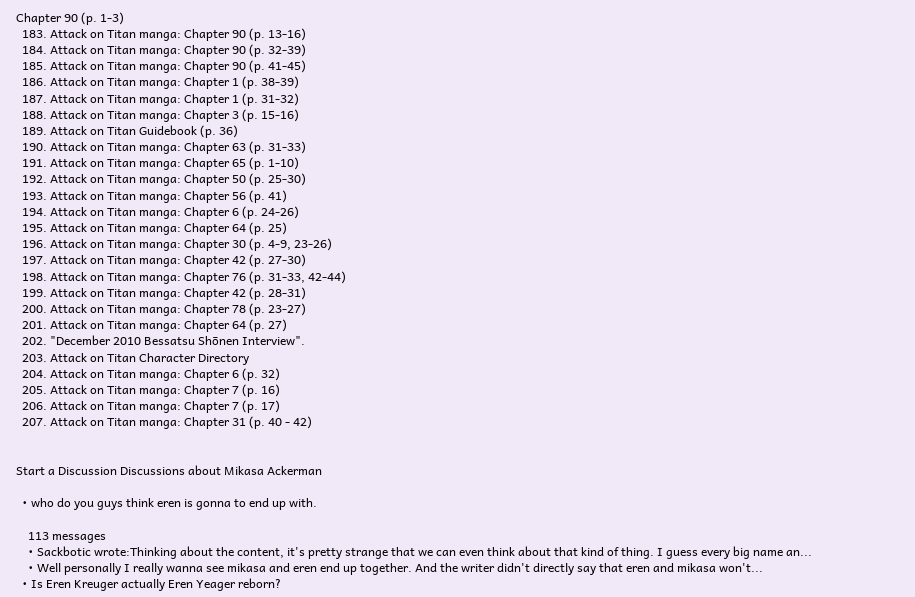Chapter 90 (p. 1-3)
  183. Attack on Titan manga: Chapter 90 (p. 13-16)
  184. Attack on Titan manga: Chapter 90 (p. 32-39)
  185. Attack on Titan manga: Chapter 90 (p. 41-45)
  186. Attack on Titan manga: Chapter 1 (p. 38-39)
  187. Attack on Titan manga: Chapter 1 (p. 31-32)
  188. Attack on Titan manga: Chapter 3 (p. 15-16)
  189. Attack on Titan Guidebook (p. 36)
  190. Attack on Titan manga: Chapter 63 (p. 31-33)
  191. Attack on Titan manga: Chapter 65 (p. 1-10)
  192. Attack on Titan manga: Chapter 50 (p. 25-30)
  193. Attack on Titan manga: Chapter 56 (p. 41)
  194. Attack on Titan manga: Chapter 6 (p. 24-26)
  195. Attack on Titan manga: Chapter 64 (p. 25)
  196. Attack on Titan manga: Chapter 30 (p. 4-9, 23-26)
  197. Attack on Titan manga: Chapter 42 (p. 27-30)
  198. Attack on Titan manga: Chapter 76 (p. 31-33, 42-44)
  199. Attack on Titan manga: Chapter 42 (p. 28-31)
  200. Attack on Titan manga: Chapter 78 (p. 23-27)
  201. Attack on Titan manga: Chapter 64 (p. 27)
  202. "December 2010 Bessatsu Shōnen Interview".
  203. Attack on Titan Character Directory
  204. Attack on Titan manga: Chapter 6 (p. 32)
  205. Attack on Titan manga: Chapter 7 (p. 16)
  206. Attack on Titan manga: Chapter 7 (p. 17)
  207. Attack on Titan manga: Chapter 31 (p. 40 - 42)


Start a Discussion Discussions about Mikasa Ackerman

  • who do you guys think eren is gonna to end up with.

    113 messages
    • Sackbotic wrote:Thinking about the content, it's pretty strange that we can even think about that kind of thing. I guess every big name an...
    • Well personally I really wanna see mikasa and eren end up together. And the writer didn't directly say that eren and mikasa won't...
  • Is Eren Kreuger actually Eren Yeager reborn?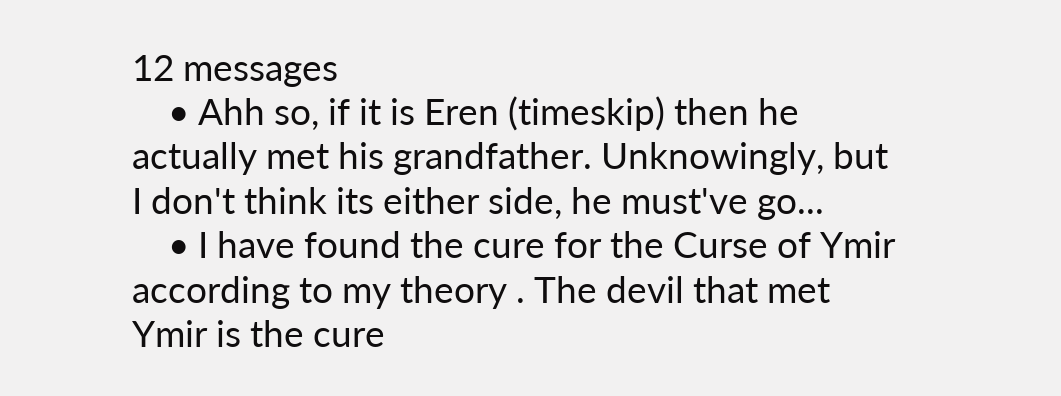12 messages
    • Ahh so, if it is Eren (timeskip) then he actually met his grandfather. Unknowingly, but I don't think its either side, he must've go...
    • I have found the cure for the Curse of Ymir according to my theory . The devil that met Ymir is the cure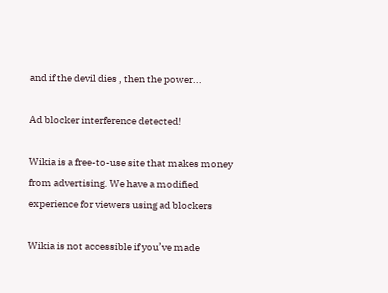and if the devil dies , then the power...

Ad blocker interference detected!

Wikia is a free-to-use site that makes money from advertising. We have a modified experience for viewers using ad blockers

Wikia is not accessible if you’ve made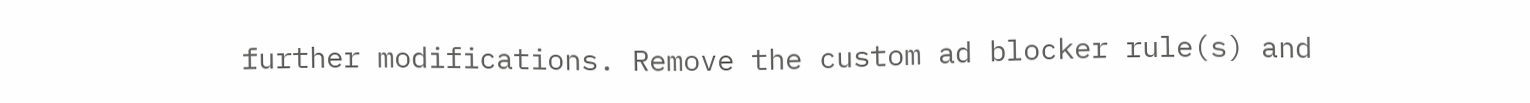further modifications. Remove the custom ad blocker rule(s) and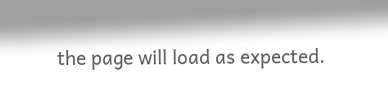the page will load as expected.